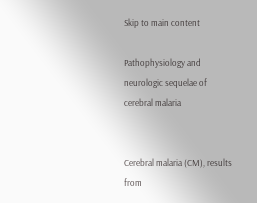Skip to main content

Pathophysiology and neurologic sequelae of cerebral malaria


Cerebral malaria (CM), results from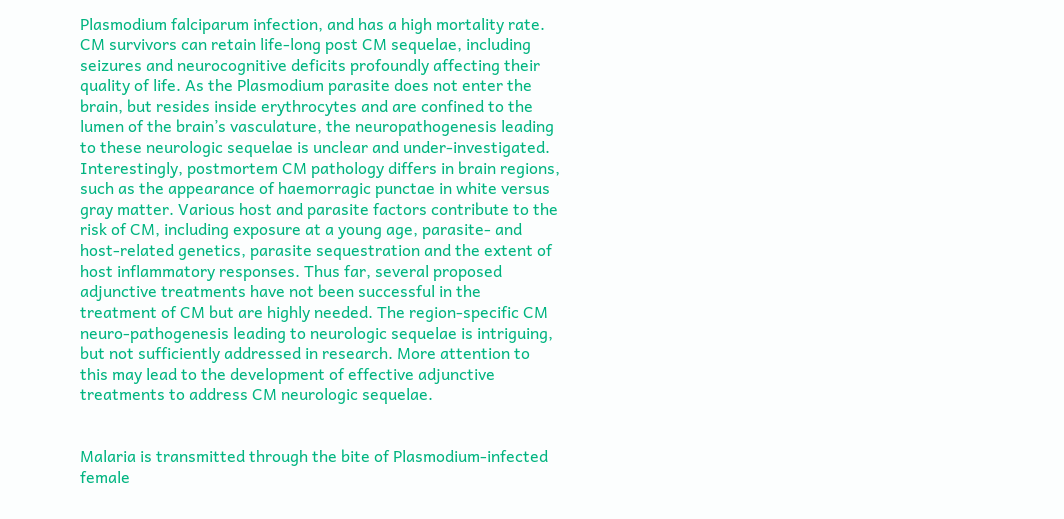Plasmodium falciparum infection, and has a high mortality rate. CM survivors can retain life-long post CM sequelae, including seizures and neurocognitive deficits profoundly affecting their quality of life. As the Plasmodium parasite does not enter the brain, but resides inside erythrocytes and are confined to the lumen of the brain’s vasculature, the neuropathogenesis leading to these neurologic sequelae is unclear and under-investigated. Interestingly, postmortem CM pathology differs in brain regions, such as the appearance of haemorragic punctae in white versus gray matter. Various host and parasite factors contribute to the risk of CM, including exposure at a young age, parasite- and host-related genetics, parasite sequestration and the extent of host inflammatory responses. Thus far, several proposed adjunctive treatments have not been successful in the treatment of CM but are highly needed. The region-specific CM neuro-pathogenesis leading to neurologic sequelae is intriguing, but not sufficiently addressed in research. More attention to this may lead to the development of effective adjunctive treatments to address CM neurologic sequelae.


Malaria is transmitted through the bite of Plasmodium-infected female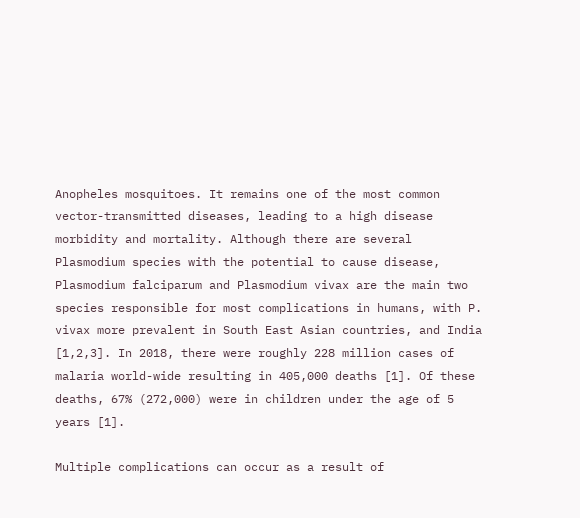Anopheles mosquitoes. It remains one of the most common vector-transmitted diseases, leading to a high disease morbidity and mortality. Although there are several Plasmodium species with the potential to cause disease, Plasmodium falciparum and Plasmodium vivax are the main two species responsible for most complications in humans, with P. vivax more prevalent in South East Asian countries, and India [1,2,3]. In 2018, there were roughly 228 million cases of malaria world-wide resulting in 405,000 deaths [1]. Of these deaths, 67% (272,000) were in children under the age of 5 years [1].

Multiple complications can occur as a result of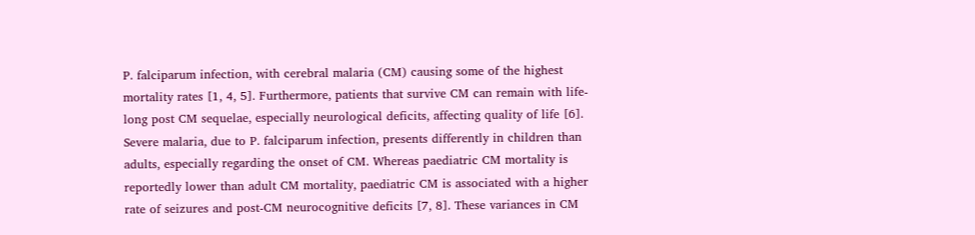P. falciparum infection, with cerebral malaria (CM) causing some of the highest mortality rates [1, 4, 5]. Furthermore, patients that survive CM can remain with life-long post CM sequelae, especially neurological deficits, affecting quality of life [6]. Severe malaria, due to P. falciparum infection, presents differently in children than adults, especially regarding the onset of CM. Whereas paediatric CM mortality is reportedly lower than adult CM mortality, paediatric CM is associated with a higher rate of seizures and post-CM neurocognitive deficits [7, 8]. These variances in CM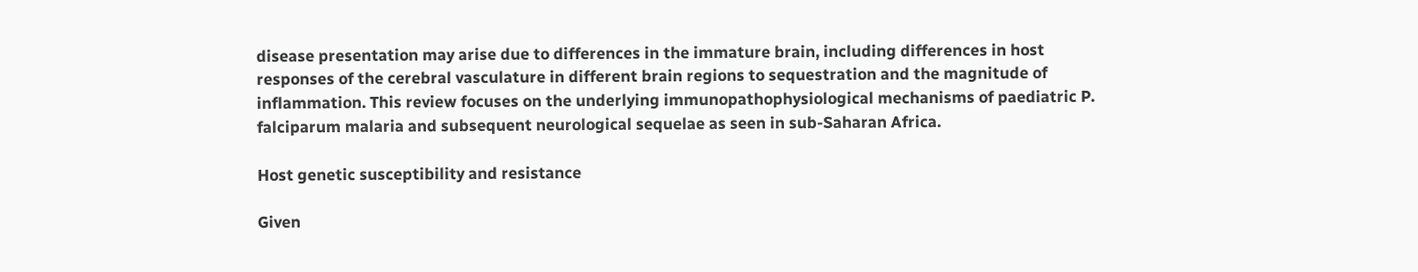disease presentation may arise due to differences in the immature brain, including differences in host responses of the cerebral vasculature in different brain regions to sequestration and the magnitude of inflammation. This review focuses on the underlying immunopathophysiological mechanisms of paediatric P. falciparum malaria and subsequent neurological sequelae as seen in sub-Saharan Africa.

Host genetic susceptibility and resistance

Given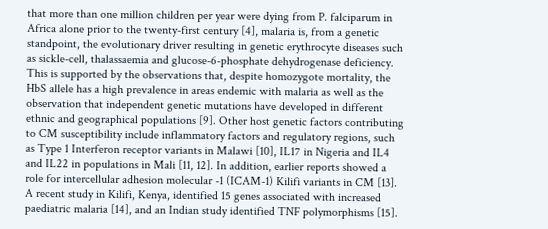that more than one million children per year were dying from P. falciparum in Africa alone prior to the twenty-first century [4], malaria is, from a genetic standpoint, the evolutionary driver resulting in genetic erythrocyte diseases such as sickle-cell, thalassaemia and glucose-6-phosphate dehydrogenase deficiency. This is supported by the observations that, despite homozygote mortality, the HbS allele has a high prevalence in areas endemic with malaria as well as the observation that independent genetic mutations have developed in different ethnic and geographical populations [9]. Other host genetic factors contributing to CM susceptibility include inflammatory factors and regulatory regions, such as Type 1 Interferon receptor variants in Malawi [10], IL17 in Nigeria and IL4 and IL22 in populations in Mali [11, 12]. In addition, earlier reports showed a role for intercellular adhesion molecular -1 (ICAM-1) Kilifi variants in CM [13]. A recent study in Kilifi, Kenya, identified 15 genes associated with increased paediatric malaria [14], and an Indian study identified TNF polymorphisms [15].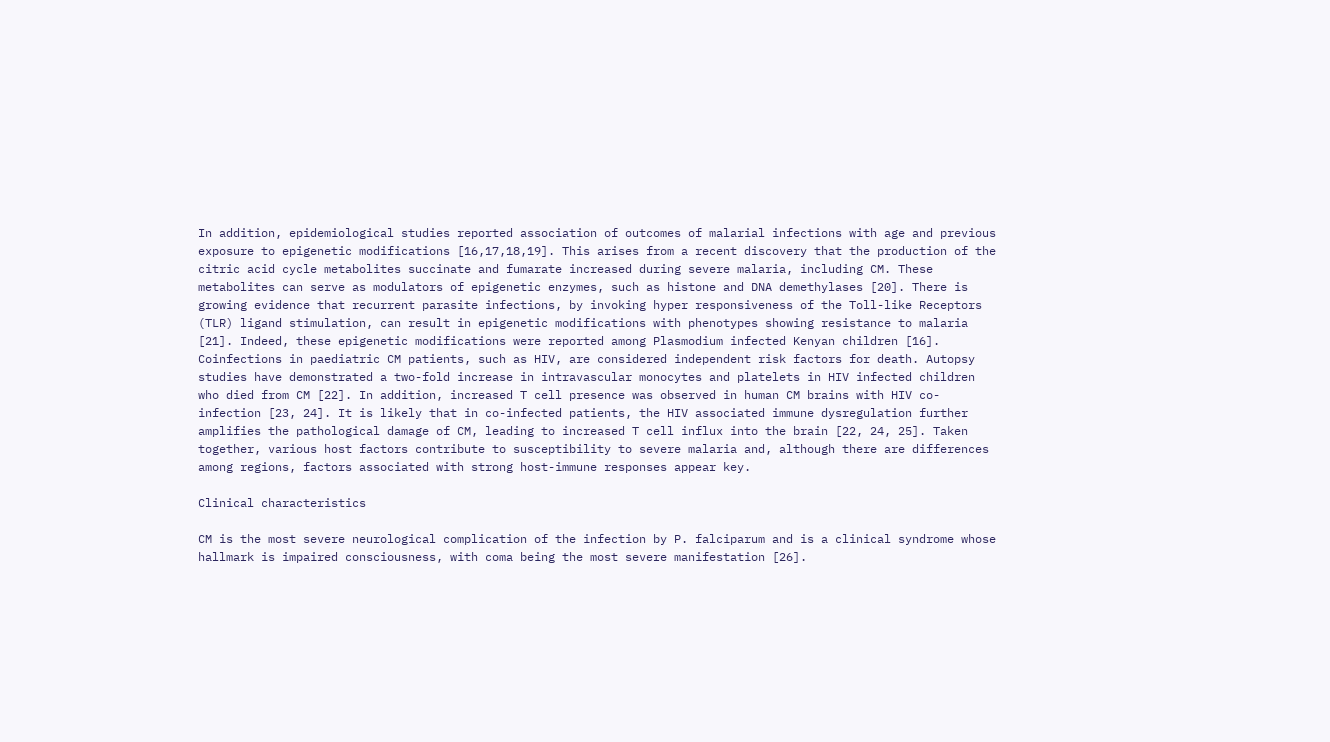In addition, epidemiological studies reported association of outcomes of malarial infections with age and previous exposure to epigenetic modifications [16,17,18,19]. This arises from a recent discovery that the production of the citric acid cycle metabolites succinate and fumarate increased during severe malaria, including CM. These metabolites can serve as modulators of epigenetic enzymes, such as histone and DNA demethylases [20]. There is growing evidence that recurrent parasite infections, by invoking hyper responsiveness of the Toll-like Receptors (TLR) ligand stimulation, can result in epigenetic modifications with phenotypes showing resistance to malaria [21]. Indeed, these epigenetic modifications were reported among Plasmodium infected Kenyan children [16]. Coinfections in paediatric CM patients, such as HIV, are considered independent risk factors for death. Autopsy studies have demonstrated a two-fold increase in intravascular monocytes and platelets in HIV infected children who died from CM [22]. In addition, increased T cell presence was observed in human CM brains with HIV co-infection [23, 24]. It is likely that in co-infected patients, the HIV associated immune dysregulation further amplifies the pathological damage of CM, leading to increased T cell influx into the brain [22, 24, 25]. Taken together, various host factors contribute to susceptibility to severe malaria and, although there are differences among regions, factors associated with strong host-immune responses appear key.

Clinical characteristics

CM is the most severe neurological complication of the infection by P. falciparum and is a clinical syndrome whose hallmark is impaired consciousness, with coma being the most severe manifestation [26].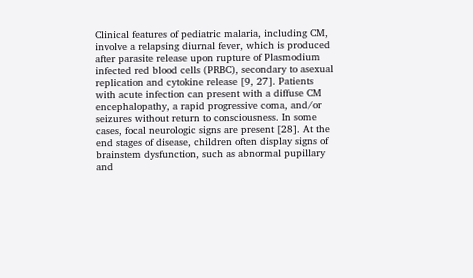Clinical features of pediatric malaria, including CM, involve a relapsing diurnal fever, which is produced after parasite release upon rupture of Plasmodium infected red blood cells (PRBC), secondary to asexual replication and cytokine release [9, 27]. Patients with acute infection can present with a diffuse CM encephalopathy, a rapid progressive coma, and/or seizures without return to consciousness. In some cases, focal neurologic signs are present [28]. At the end stages of disease, children often display signs of brainstem dysfunction, such as abnormal pupillary and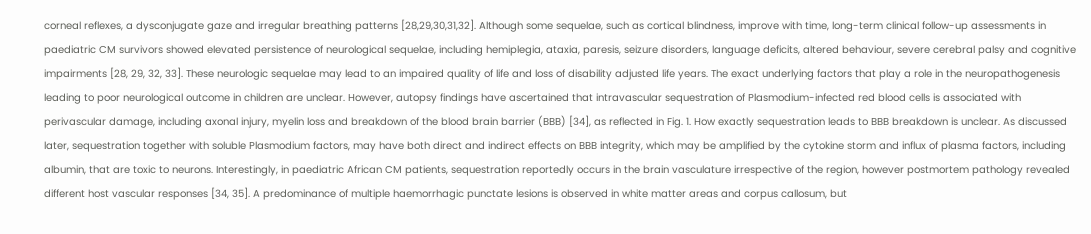corneal reflexes, a dysconjugate gaze and irregular breathing patterns [28,29,30,31,32]. Although some sequelae, such as cortical blindness, improve with time, long-term clinical follow-up assessments in paediatric CM survivors showed elevated persistence of neurological sequelae, including hemiplegia, ataxia, paresis, seizure disorders, language deficits, altered behaviour, severe cerebral palsy and cognitive impairments [28, 29, 32, 33]. These neurologic sequelae may lead to an impaired quality of life and loss of disability adjusted life years. The exact underlying factors that play a role in the neuropathogenesis leading to poor neurological outcome in children are unclear. However, autopsy findings have ascertained that intravascular sequestration of Plasmodium-infected red blood cells is associated with perivascular damage, including axonal injury, myelin loss and breakdown of the blood brain barrier (BBB) [34], as reflected in Fig. 1. How exactly sequestration leads to BBB breakdown is unclear. As discussed later, sequestration together with soluble Plasmodium factors, may have both direct and indirect effects on BBB integrity, which may be amplified by the cytokine storm and influx of plasma factors, including albumin, that are toxic to neurons. Interestingly, in paediatric African CM patients, sequestration reportedly occurs in the brain vasculature irrespective of the region, however postmortem pathology revealed different host vascular responses [34, 35]. A predominance of multiple haemorrhagic punctate lesions is observed in white matter areas and corpus callosum, but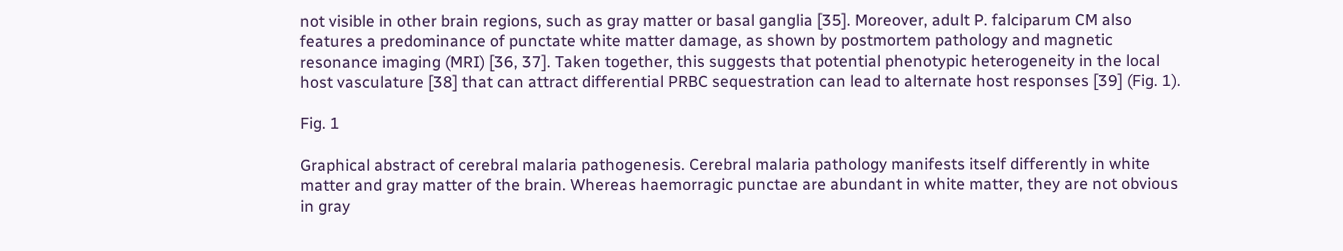not visible in other brain regions, such as gray matter or basal ganglia [35]. Moreover, adult P. falciparum CM also features a predominance of punctate white matter damage, as shown by postmortem pathology and magnetic resonance imaging (MRI) [36, 37]. Taken together, this suggests that potential phenotypic heterogeneity in the local host vasculature [38] that can attract differential PRBC sequestration can lead to alternate host responses [39] (Fig. 1).

Fig. 1

Graphical abstract of cerebral malaria pathogenesis. Cerebral malaria pathology manifests itself differently in white matter and gray matter of the brain. Whereas haemorragic punctae are abundant in white matter, they are not obvious in gray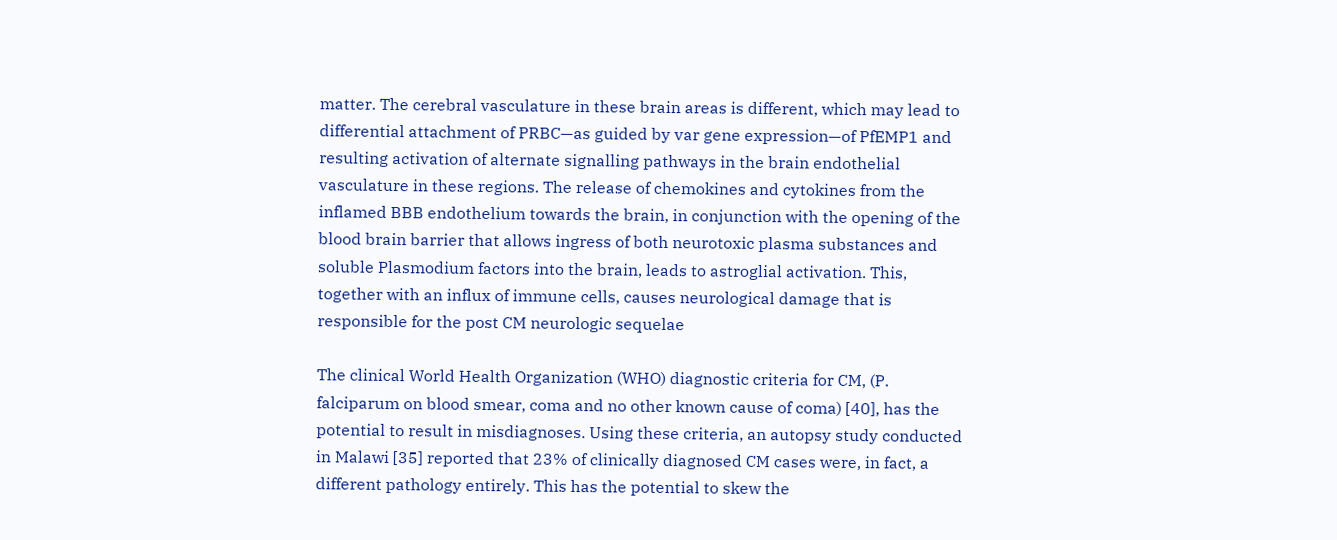matter. The cerebral vasculature in these brain areas is different, which may lead to differential attachment of PRBC—as guided by var gene expression—of PfEMP1 and resulting activation of alternate signalling pathways in the brain endothelial vasculature in these regions. The release of chemokines and cytokines from the inflamed BBB endothelium towards the brain, in conjunction with the opening of the blood brain barrier that allows ingress of both neurotoxic plasma substances and soluble Plasmodium factors into the brain, leads to astroglial activation. This, together with an influx of immune cells, causes neurological damage that is responsible for the post CM neurologic sequelae

The clinical World Health Organization (WHO) diagnostic criteria for CM, (P. falciparum on blood smear, coma and no other known cause of coma) [40], has the potential to result in misdiagnoses. Using these criteria, an autopsy study conducted in Malawi [35] reported that 23% of clinically diagnosed CM cases were, in fact, a different pathology entirely. This has the potential to skew the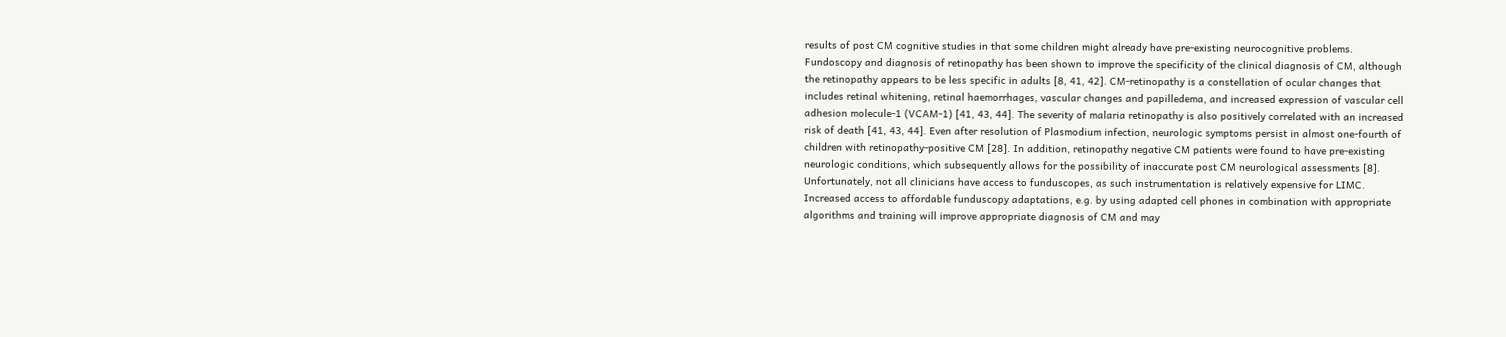results of post CM cognitive studies in that some children might already have pre-existing neurocognitive problems. Fundoscopy and diagnosis of retinopathy has been shown to improve the specificity of the clinical diagnosis of CM, although the retinopathy appears to be less specific in adults [8, 41, 42]. CM-retinopathy is a constellation of ocular changes that includes retinal whitening, retinal haemorrhages, vascular changes and papilledema, and increased expression of vascular cell adhesion molecule-1 (VCAM-1) [41, 43, 44]. The severity of malaria retinopathy is also positively correlated with an increased risk of death [41, 43, 44]. Even after resolution of Plasmodium infection, neurologic symptoms persist in almost one-fourth of children with retinopathy-positive CM [28]. In addition, retinopathy negative CM patients were found to have pre-existing neurologic conditions, which subsequently allows for the possibility of inaccurate post CM neurological assessments [8]. Unfortunately, not all clinicians have access to funduscopes, as such instrumentation is relatively expensive for LIMC. Increased access to affordable funduscopy adaptations, e.g. by using adapted cell phones in combination with appropriate algorithms and training will improve appropriate diagnosis of CM and may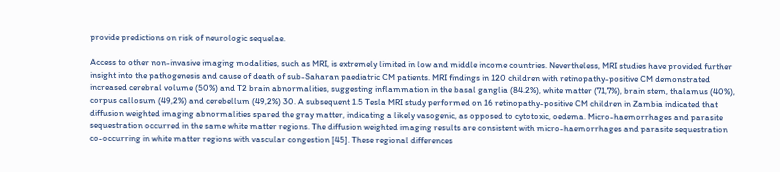provide predictions on risk of neurologic sequelae.

Access to other non-invasive imaging modalities, such as MRI, is extremely limited in low and middle income countries. Nevertheless, MRI studies have provided further insight into the pathogenesis and cause of death of sub-Saharan paediatric CM patients. MRI findings in 120 children with retinopathy-positive CM demonstrated increased cerebral volume (50%) and T2 brain abnormalities, suggesting inflammation in the basal ganglia (84.2%), white matter (71,7%), brain stem, thalamus (40%), corpus callosum (49,2%) and cerebellum (49,2%) 30. A subsequent 1.5 Tesla MRI study performed on 16 retinopathy-positive CM children in Zambia indicated that diffusion weighted imaging abnormalities spared the gray matter, indicating a likely vasogenic, as opposed to cytotoxic, oedema. Micro-haemorrhages and parasite sequestration occurred in the same white matter regions. The diffusion weighted imaging results are consistent with micro-haemorrhages and parasite sequestration co-occurring in white matter regions with vascular congestion [45]. These regional differences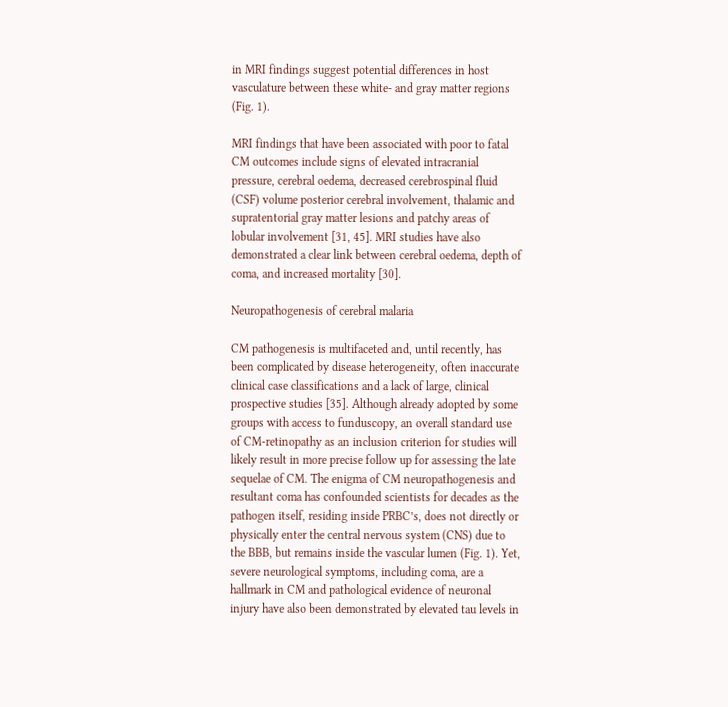in MRI findings suggest potential differences in host vasculature between these white- and gray matter regions (Fig. 1).

MRI findings that have been associated with poor to fatal CM outcomes include signs of elevated intracranial pressure, cerebral oedema, decreased cerebrospinal fluid (CSF) volume posterior cerebral involvement, thalamic and supratentorial gray matter lesions and patchy areas of lobular involvement [31, 45]. MRI studies have also demonstrated a clear link between cerebral oedema, depth of coma, and increased mortality [30].

Neuropathogenesis of cerebral malaria

CM pathogenesis is multifaceted and, until recently, has been complicated by disease heterogeneity, often inaccurate clinical case classifications and a lack of large, clinical prospective studies [35]. Although already adopted by some groups with access to funduscopy, an overall standard use of CM-retinopathy as an inclusion criterion for studies will likely result in more precise follow up for assessing the late sequelae of CM. The enigma of CM neuropathogenesis and resultant coma has confounded scientists for decades as the pathogen itself, residing inside PRBC’s, does not directly or physically enter the central nervous system (CNS) due to the BBB, but remains inside the vascular lumen (Fig. 1). Yet, severe neurological symptoms, including coma, are a hallmark in CM and pathological evidence of neuronal injury have also been demonstrated by elevated tau levels in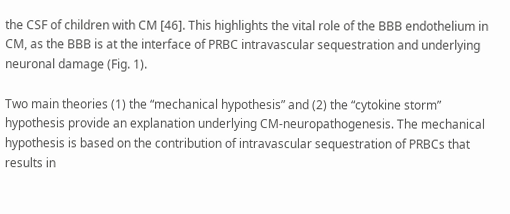the CSF of children with CM [46]. This highlights the vital role of the BBB endothelium in CM, as the BBB is at the interface of PRBC intravascular sequestration and underlying neuronal damage (Fig. 1).

Two main theories (1) the “mechanical hypothesis” and (2) the “cytokine storm” hypothesis provide an explanation underlying CM-neuropathogenesis. The mechanical hypothesis is based on the contribution of intravascular sequestration of PRBCs that results in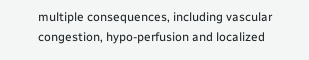multiple consequences, including vascular congestion, hypo-perfusion and localized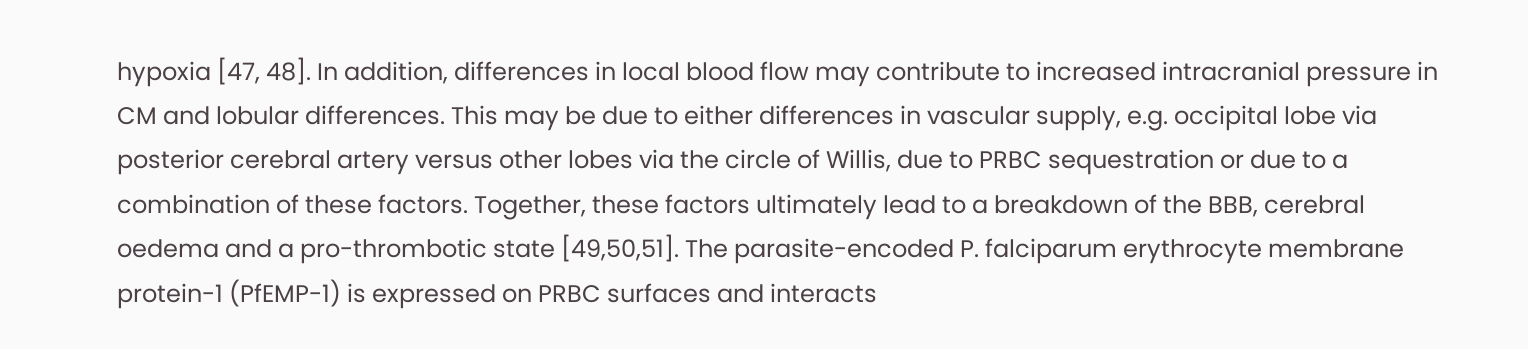hypoxia [47, 48]. In addition, differences in local blood flow may contribute to increased intracranial pressure in CM and lobular differences. This may be due to either differences in vascular supply, e.g. occipital lobe via posterior cerebral artery versus other lobes via the circle of Willis, due to PRBC sequestration or due to a combination of these factors. Together, these factors ultimately lead to a breakdown of the BBB, cerebral oedema and a pro-thrombotic state [49,50,51]. The parasite-encoded P. falciparum erythrocyte membrane protein-1 (PfEMP-1) is expressed on PRBC surfaces and interacts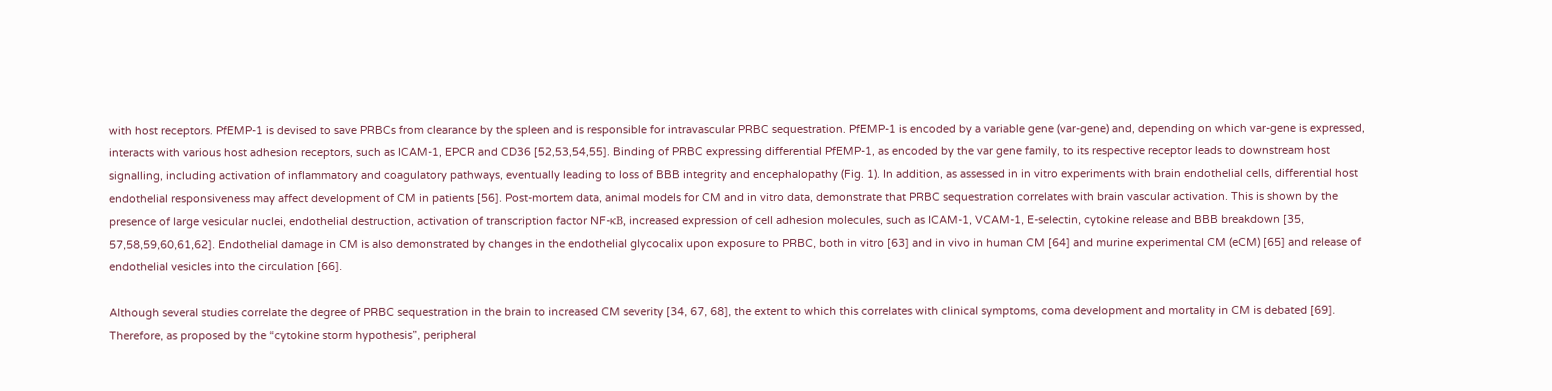with host receptors. PfEMP-1 is devised to save PRBCs from clearance by the spleen and is responsible for intravascular PRBC sequestration. PfEMP-1 is encoded by a variable gene (var-gene) and, depending on which var-gene is expressed, interacts with various host adhesion receptors, such as ICAM-1, EPCR and CD36 [52,53,54,55]. Binding of PRBC expressing differential PfEMP-1, as encoded by the var gene family, to its respective receptor leads to downstream host signalling, including activation of inflammatory and coagulatory pathways, eventually leading to loss of BBB integrity and encephalopathy (Fig. 1). In addition, as assessed in in vitro experiments with brain endothelial cells, differential host endothelial responsiveness may affect development of CM in patients [56]. Post-mortem data, animal models for CM and in vitro data, demonstrate that PRBC sequestration correlates with brain vascular activation. This is shown by the presence of large vesicular nuclei, endothelial destruction, activation of transcription factor NF-κB, increased expression of cell adhesion molecules, such as ICAM-1, VCAM-1, E-selectin, cytokine release and BBB breakdown [35, 57,58,59,60,61,62]. Endothelial damage in CM is also demonstrated by changes in the endothelial glycocalix upon exposure to PRBC, both in vitro [63] and in vivo in human CM [64] and murine experimental CM (eCM) [65] and release of endothelial vesicles into the circulation [66].

Although several studies correlate the degree of PRBC sequestration in the brain to increased CM severity [34, 67, 68], the extent to which this correlates with clinical symptoms, coma development and mortality in CM is debated [69]. Therefore, as proposed by the “cytokine storm hypothesis”, peripheral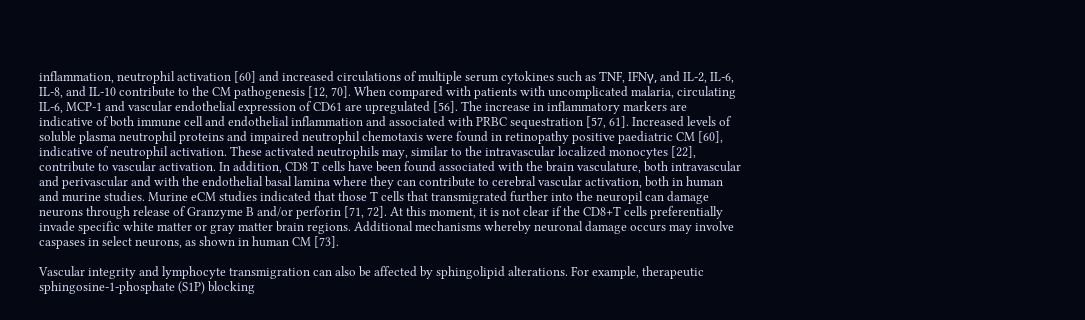inflammation, neutrophil activation [60] and increased circulations of multiple serum cytokines such as TNF, IFNγ, and IL-2, IL-6, IL-8, and IL-10 contribute to the CM pathogenesis [12, 70]. When compared with patients with uncomplicated malaria, circulating IL-6, MCP-1 and vascular endothelial expression of CD61 are upregulated [56]. The increase in inflammatory markers are indicative of both immune cell and endothelial inflammation and associated with PRBC sequestration [57, 61]. Increased levels of soluble plasma neutrophil proteins and impaired neutrophil chemotaxis were found in retinopathy positive paediatric CM [60], indicative of neutrophil activation. These activated neutrophils may, similar to the intravascular localized monocytes [22], contribute to vascular activation. In addition, CD8 T cells have been found associated with the brain vasculature, both intravascular and perivascular and with the endothelial basal lamina where they can contribute to cerebral vascular activation, both in human and murine studies. Murine eCM studies indicated that those T cells that transmigrated further into the neuropil can damage neurons through release of Granzyme B and/or perforin [71, 72]. At this moment, it is not clear if the CD8+T cells preferentially invade specific white matter or gray matter brain regions. Additional mechanisms whereby neuronal damage occurs may involve caspases in select neurons, as shown in human CM [73].

Vascular integrity and lymphocyte transmigration can also be affected by sphingolipid alterations. For example, therapeutic sphingosine-1-phosphate (S1P) blocking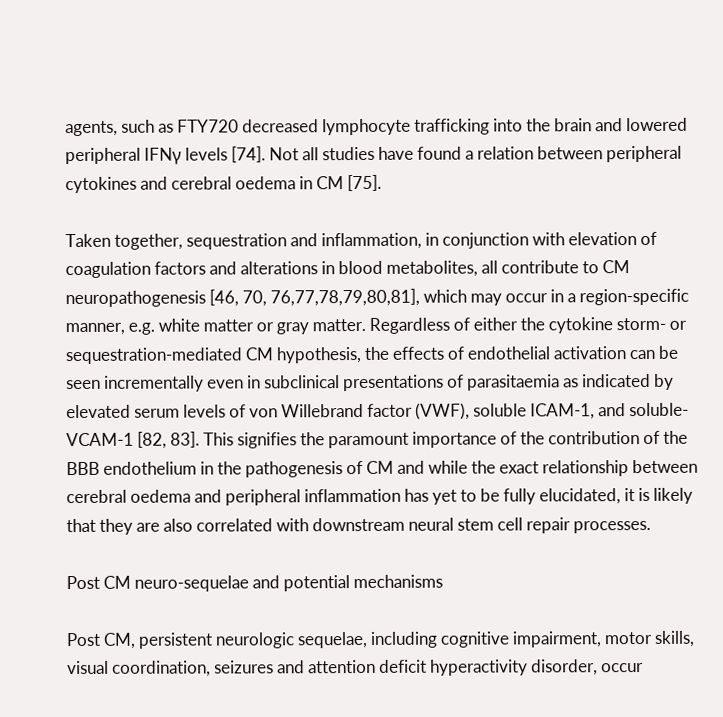agents, such as FTY720 decreased lymphocyte trafficking into the brain and lowered peripheral IFNγ levels [74]. Not all studies have found a relation between peripheral cytokines and cerebral oedema in CM [75].

Taken together, sequestration and inflammation, in conjunction with elevation of coagulation factors and alterations in blood metabolites, all contribute to CM neuropathogenesis [46, 70, 76,77,78,79,80,81], which may occur in a region-specific manner, e.g. white matter or gray matter. Regardless of either the cytokine storm- or sequestration-mediated CM hypothesis, the effects of endothelial activation can be seen incrementally even in subclinical presentations of parasitaemia as indicated by elevated serum levels of von Willebrand factor (VWF), soluble ICAM-1, and soluble-VCAM-1 [82, 83]. This signifies the paramount importance of the contribution of the BBB endothelium in the pathogenesis of CM and while the exact relationship between cerebral oedema and peripheral inflammation has yet to be fully elucidated, it is likely that they are also correlated with downstream neural stem cell repair processes.

Post CM neuro-sequelae and potential mechanisms

Post CM, persistent neurologic sequelae, including cognitive impairment, motor skills, visual coordination, seizures and attention deficit hyperactivity disorder, occur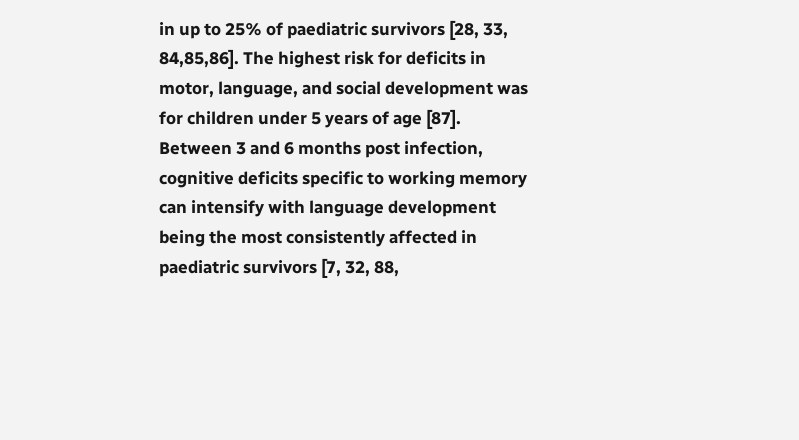in up to 25% of paediatric survivors [28, 33, 84,85,86]. The highest risk for deficits in motor, language, and social development was for children under 5 years of age [87]. Between 3 and 6 months post infection, cognitive deficits specific to working memory can intensify with language development being the most consistently affected in paediatric survivors [7, 32, 88,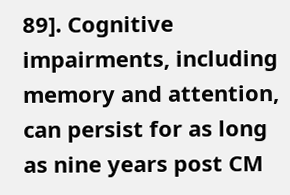89]. Cognitive impairments, including memory and attention, can persist for as long as nine years post CM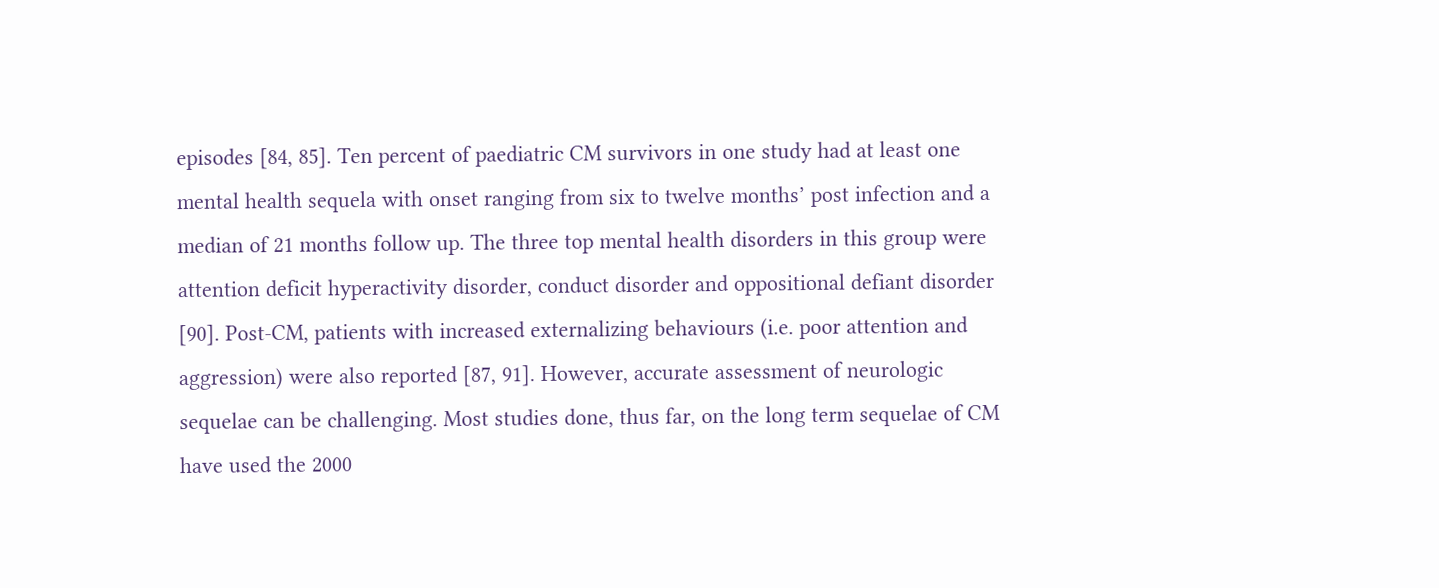episodes [84, 85]. Ten percent of paediatric CM survivors in one study had at least one mental health sequela with onset ranging from six to twelve months’ post infection and a median of 21 months follow up. The three top mental health disorders in this group were attention deficit hyperactivity disorder, conduct disorder and oppositional defiant disorder [90]. Post-CM, patients with increased externalizing behaviours (i.e. poor attention and aggression) were also reported [87, 91]. However, accurate assessment of neurologic sequelae can be challenging. Most studies done, thus far, on the long term sequelae of CM have used the 2000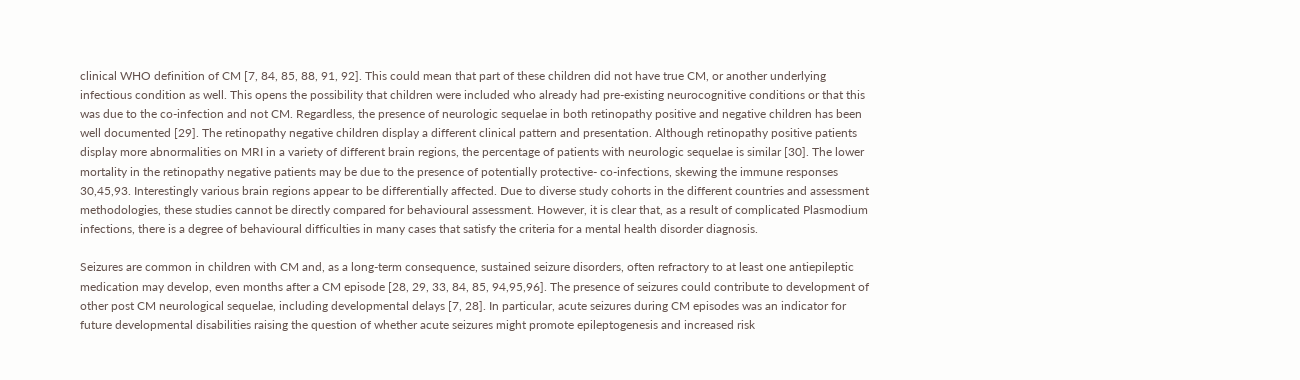clinical WHO definition of CM [7, 84, 85, 88, 91, 92]. This could mean that part of these children did not have true CM, or another underlying infectious condition as well. This opens the possibility that children were included who already had pre-existing neurocognitive conditions or that this was due to the co-infection and not CM. Regardless, the presence of neurologic sequelae in both retinopathy positive and negative children has been well documented [29]. The retinopathy negative children display a different clinical pattern and presentation. Although retinopathy positive patients display more abnormalities on MRI in a variety of different brain regions, the percentage of patients with neurologic sequelae is similar [30]. The lower mortality in the retinopathy negative patients may be due to the presence of potentially protective- co-infections, skewing the immune responses 30,45,93. Interestingly various brain regions appear to be differentially affected. Due to diverse study cohorts in the different countries and assessment methodologies, these studies cannot be directly compared for behavioural assessment. However, it is clear that, as a result of complicated Plasmodium infections, there is a degree of behavioural difficulties in many cases that satisfy the criteria for a mental health disorder diagnosis.

Seizures are common in children with CM and, as a long-term consequence, sustained seizure disorders, often refractory to at least one antiepileptic medication may develop, even months after a CM episode [28, 29, 33, 84, 85, 94,95,96]. The presence of seizures could contribute to development of other post CM neurological sequelae, including developmental delays [7, 28]. In particular, acute seizures during CM episodes was an indicator for future developmental disabilities raising the question of whether acute seizures might promote epileptogenesis and increased risk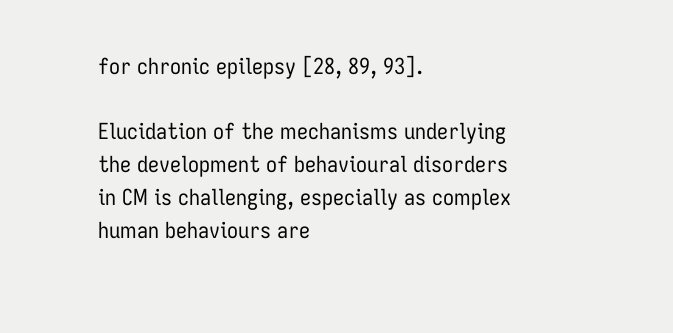for chronic epilepsy [28, 89, 93].

Elucidation of the mechanisms underlying the development of behavioural disorders in CM is challenging, especially as complex human behaviours are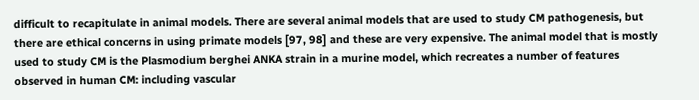difficult to recapitulate in animal models. There are several animal models that are used to study CM pathogenesis, but there are ethical concerns in using primate models [97, 98] and these are very expensive. The animal model that is mostly used to study CM is the Plasmodium berghei ANKA strain in a murine model, which recreates a number of features observed in human CM: including vascular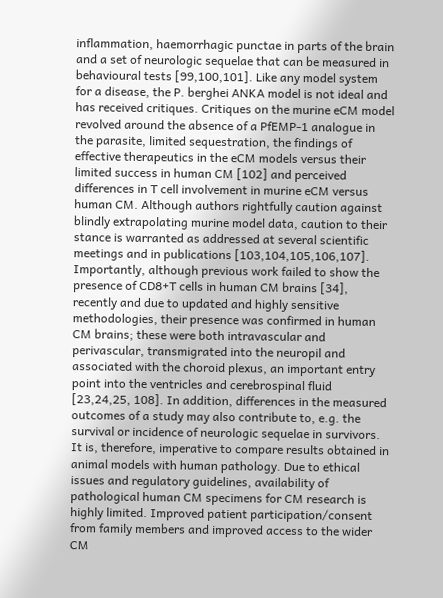inflammation, haemorrhagic punctae in parts of the brain and a set of neurologic sequelae that can be measured in behavioural tests [99,100,101]. Like any model system for a disease, the P. berghei ANKA model is not ideal and has received critiques. Critiques on the murine eCM model revolved around the absence of a PfEMP-1 analogue in the parasite, limited sequestration, the findings of effective therapeutics in the eCM models versus their limited success in human CM [102] and perceived differences in T cell involvement in murine eCM versus human CM. Although authors rightfully caution against blindly extrapolating murine model data, caution to their stance is warranted as addressed at several scientific meetings and in publications [103,104,105,106,107]. Importantly, although previous work failed to show the presence of CD8+T cells in human CM brains [34], recently and due to updated and highly sensitive methodologies, their presence was confirmed in human CM brains; these were both intravascular and perivascular, transmigrated into the neuropil and associated with the choroid plexus, an important entry point into the ventricles and cerebrospinal fluid [23,24,25, 108]. In addition, differences in the measured outcomes of a study may also contribute to, e.g. the survival or incidence of neurologic sequelae in survivors. It is, therefore, imperative to compare results obtained in animal models with human pathology. Due to ethical issues and regulatory guidelines, availability of pathological human CM specimens for CM research is highly limited. Improved patient participation/consent from family members and improved access to the wider CM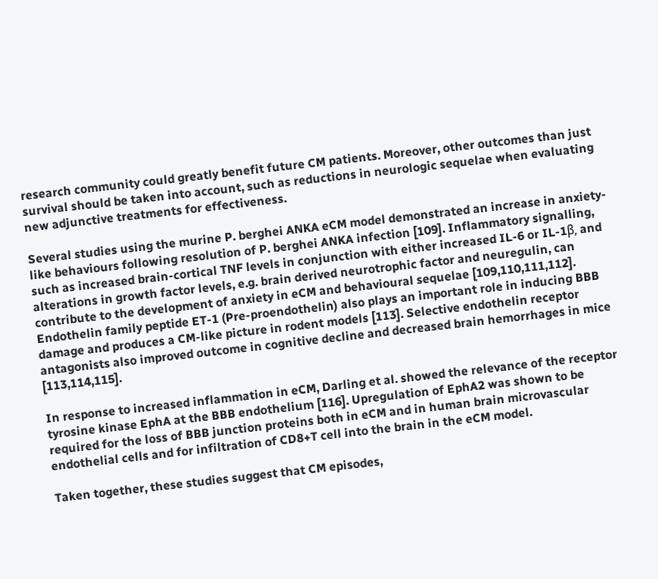research community could greatly benefit future CM patients. Moreover, other outcomes than just survival should be taken into account, such as reductions in neurologic sequelae when evaluating new adjunctive treatments for effectiveness.

Several studies using the murine P. berghei ANKA eCM model demonstrated an increase in anxiety-like behaviours following resolution of P. berghei ANKA infection [109]. Inflammatory signalling, such as increased brain-cortical TNF levels in conjunction with either increased IL-6 or IL-1β, and alterations in growth factor levels, e.g. brain derived neurotrophic factor and neuregulin, can contribute to the development of anxiety in eCM and behavioural sequelae [109,110,111,112]. Endothelin family peptide ET-1 (Pre-proendothelin) also plays an important role in inducing BBB damage and produces a CM-like picture in rodent models [113]. Selective endothelin receptor antagonists also improved outcome in cognitive decline and decreased brain hemorrhages in mice [113,114,115].

In response to increased inflammation in eCM, Darling et al. showed the relevance of the receptor tyrosine kinase EphA at the BBB endothelium [116]. Upregulation of EphA2 was shown to be required for the loss of BBB junction proteins both in eCM and in human brain microvascular endothelial cells and for infiltration of CD8+T cell into the brain in the eCM model.

Taken together, these studies suggest that CM episodes,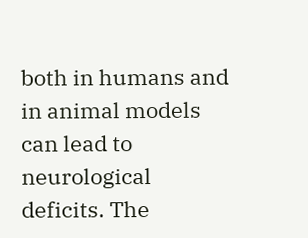both in humans and in animal models can lead to neurological deficits. The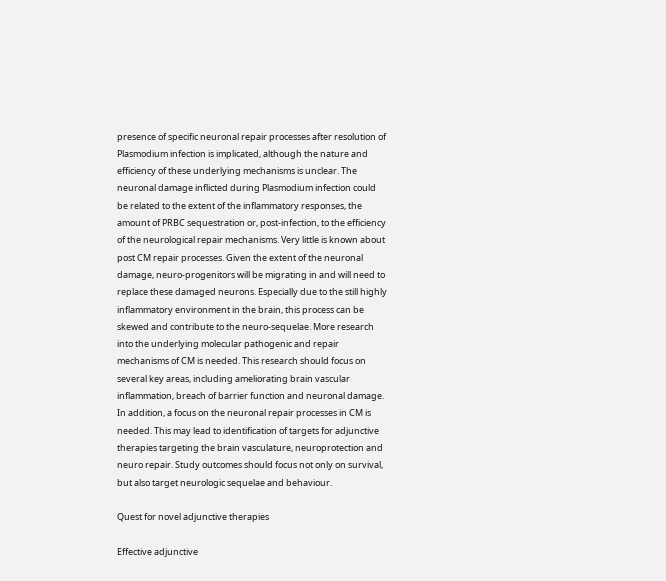presence of specific neuronal repair processes after resolution of Plasmodium infection is implicated, although the nature and efficiency of these underlying mechanisms is unclear. The neuronal damage inflicted during Plasmodium infection could be related to the extent of the inflammatory responses, the amount of PRBC sequestration or, post-infection, to the efficiency of the neurological repair mechanisms. Very little is known about post CM repair processes. Given the extent of the neuronal damage, neuro-progenitors will be migrating in and will need to replace these damaged neurons. Especially due to the still highly inflammatory environment in the brain, this process can be skewed and contribute to the neuro-sequelae. More research into the underlying molecular pathogenic and repair mechanisms of CM is needed. This research should focus on several key areas, including ameliorating brain vascular inflammation, breach of barrier function and neuronal damage. In addition, a focus on the neuronal repair processes in CM is needed. This may lead to identification of targets for adjunctive therapies targeting the brain vasculature, neuroprotection and neuro repair. Study outcomes should focus not only on survival, but also target neurologic sequelae and behaviour.

Quest for novel adjunctive therapies

Effective adjunctive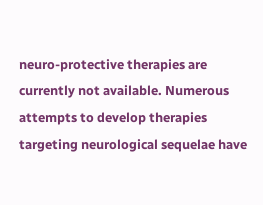neuro-protective therapies are currently not available. Numerous attempts to develop therapies targeting neurological sequelae have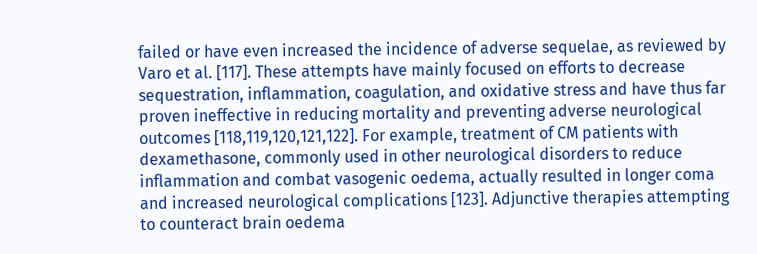failed or have even increased the incidence of adverse sequelae, as reviewed by Varo et al. [117]. These attempts have mainly focused on efforts to decrease sequestration, inflammation, coagulation, and oxidative stress and have thus far proven ineffective in reducing mortality and preventing adverse neurological outcomes [118,119,120,121,122]. For example, treatment of CM patients with dexamethasone, commonly used in other neurological disorders to reduce inflammation and combat vasogenic oedema, actually resulted in longer coma and increased neurological complications [123]. Adjunctive therapies attempting to counteract brain oedema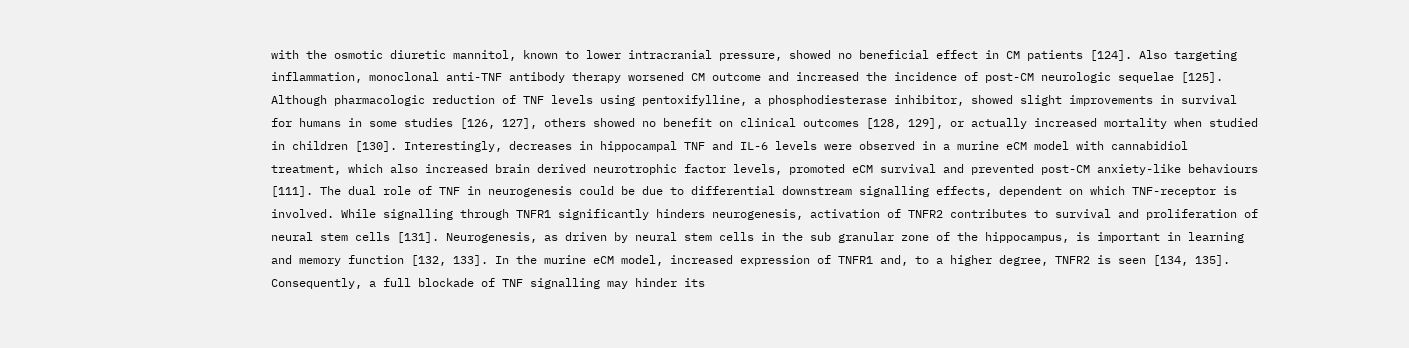with the osmotic diuretic mannitol, known to lower intracranial pressure, showed no beneficial effect in CM patients [124]. Also targeting inflammation, monoclonal anti-TNF antibody therapy worsened CM outcome and increased the incidence of post-CM neurologic sequelae [125]. Although pharmacologic reduction of TNF levels using pentoxifylline, a phosphodiesterase inhibitor, showed slight improvements in survival for humans in some studies [126, 127], others showed no benefit on clinical outcomes [128, 129], or actually increased mortality when studied in children [130]. Interestingly, decreases in hippocampal TNF and IL-6 levels were observed in a murine eCM model with cannabidiol treatment, which also increased brain derived neurotrophic factor levels, promoted eCM survival and prevented post-CM anxiety-like behaviours [111]. The dual role of TNF in neurogenesis could be due to differential downstream signalling effects, dependent on which TNF-receptor is involved. While signalling through TNFR1 significantly hinders neurogenesis, activation of TNFR2 contributes to survival and proliferation of neural stem cells [131]. Neurogenesis, as driven by neural stem cells in the sub granular zone of the hippocampus, is important in learning and memory function [132, 133]. In the murine eCM model, increased expression of TNFR1 and, to a higher degree, TNFR2 is seen [134, 135]. Consequently, a full blockade of TNF signalling may hinder its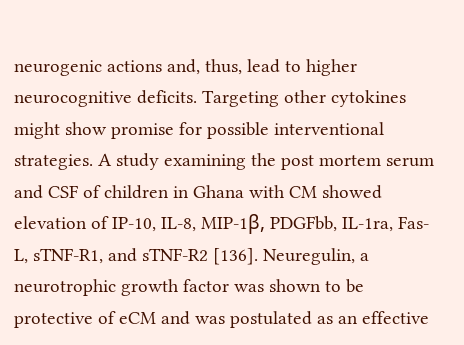neurogenic actions and, thus, lead to higher neurocognitive deficits. Targeting other cytokines might show promise for possible interventional strategies. A study examining the post mortem serum and CSF of children in Ghana with CM showed elevation of IP-10, IL-8, MIP-1β, PDGFbb, IL-1ra, Fas-L, sTNF-R1, and sTNF-R2 [136]. Neuregulin, a neurotrophic growth factor was shown to be protective of eCM and was postulated as an effective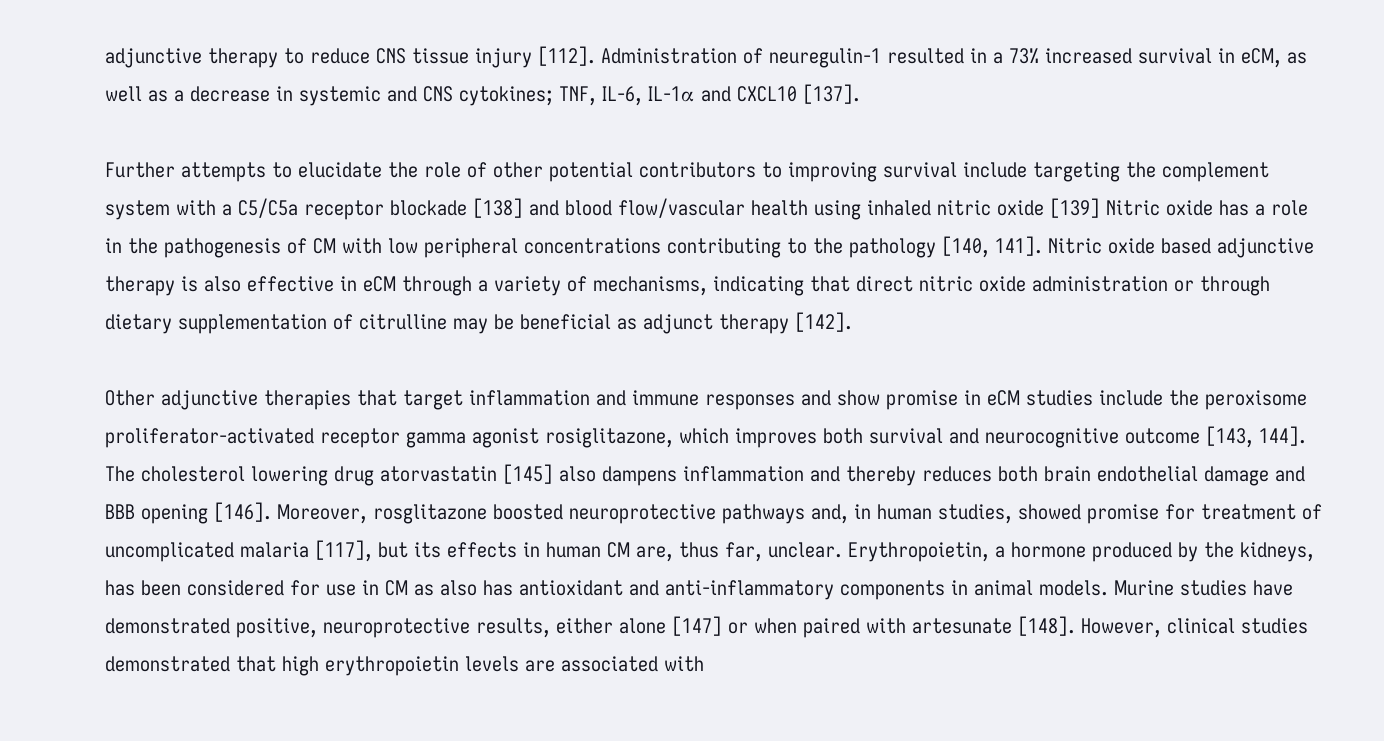adjunctive therapy to reduce CNS tissue injury [112]. Administration of neuregulin-1 resulted in a 73% increased survival in eCM, as well as a decrease in systemic and CNS cytokines; TNF, IL-6, IL-1α and CXCL10 [137].

Further attempts to elucidate the role of other potential contributors to improving survival include targeting the complement system with a C5/C5a receptor blockade [138] and blood flow/vascular health using inhaled nitric oxide [139] Nitric oxide has a role in the pathogenesis of CM with low peripheral concentrations contributing to the pathology [140, 141]. Nitric oxide based adjunctive therapy is also effective in eCM through a variety of mechanisms, indicating that direct nitric oxide administration or through dietary supplementation of citrulline may be beneficial as adjunct therapy [142].

Other adjunctive therapies that target inflammation and immune responses and show promise in eCM studies include the peroxisome proliferator-activated receptor gamma agonist rosiglitazone, which improves both survival and neurocognitive outcome [143, 144]. The cholesterol lowering drug atorvastatin [145] also dampens inflammation and thereby reduces both brain endothelial damage and BBB opening [146]. Moreover, rosglitazone boosted neuroprotective pathways and, in human studies, showed promise for treatment of uncomplicated malaria [117], but its effects in human CM are, thus far, unclear. Erythropoietin, a hormone produced by the kidneys, has been considered for use in CM as also has antioxidant and anti-inflammatory components in animal models. Murine studies have demonstrated positive, neuroprotective results, either alone [147] or when paired with artesunate [148]. However, clinical studies demonstrated that high erythropoietin levels are associated with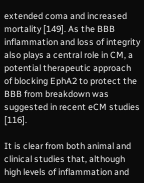extended coma and increased mortality [149]. As the BBB inflammation and loss of integrity also plays a central role in CM, a potential therapeutic approach of blocking EphA2 to protect the BBB from breakdown was suggested in recent eCM studies [116].

It is clear from both animal and clinical studies that, although high levels of inflammation and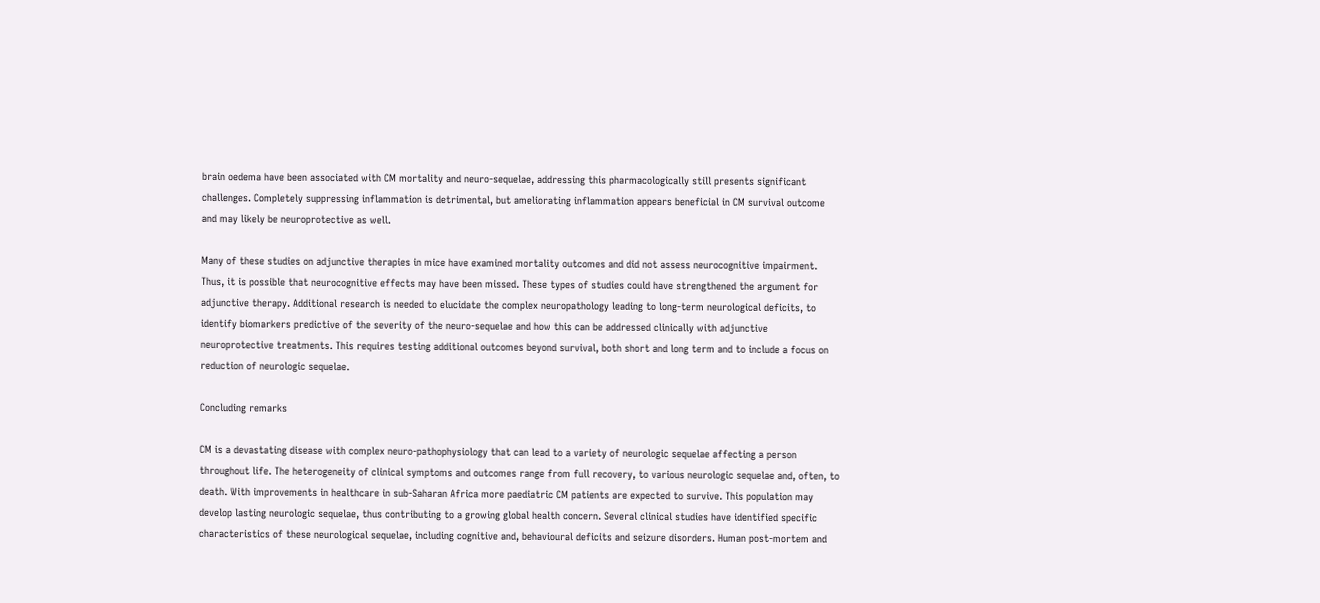brain oedema have been associated with CM mortality and neuro-sequelae, addressing this pharmacologically still presents significant challenges. Completely suppressing inflammation is detrimental, but ameliorating inflammation appears beneficial in CM survival outcome and may likely be neuroprotective as well.

Many of these studies on adjunctive therapies in mice have examined mortality outcomes and did not assess neurocognitive impairment. Thus, it is possible that neurocognitive effects may have been missed. These types of studies could have strengthened the argument for adjunctive therapy. Additional research is needed to elucidate the complex neuropathology leading to long-term neurological deficits, to identify biomarkers predictive of the severity of the neuro-sequelae and how this can be addressed clinically with adjunctive neuroprotective treatments. This requires testing additional outcomes beyond survival, both short and long term and to include a focus on reduction of neurologic sequelae.

Concluding remarks

CM is a devastating disease with complex neuro-pathophysiology that can lead to a variety of neurologic sequelae affecting a person throughout life. The heterogeneity of clinical symptoms and outcomes range from full recovery, to various neurologic sequelae and, often, to death. With improvements in healthcare in sub-Saharan Africa more paediatric CM patients are expected to survive. This population may develop lasting neurologic sequelae, thus contributing to a growing global health concern. Several clinical studies have identified specific characteristics of these neurological sequelae, including cognitive and, behavioural deficits and seizure disorders. Human post-mortem and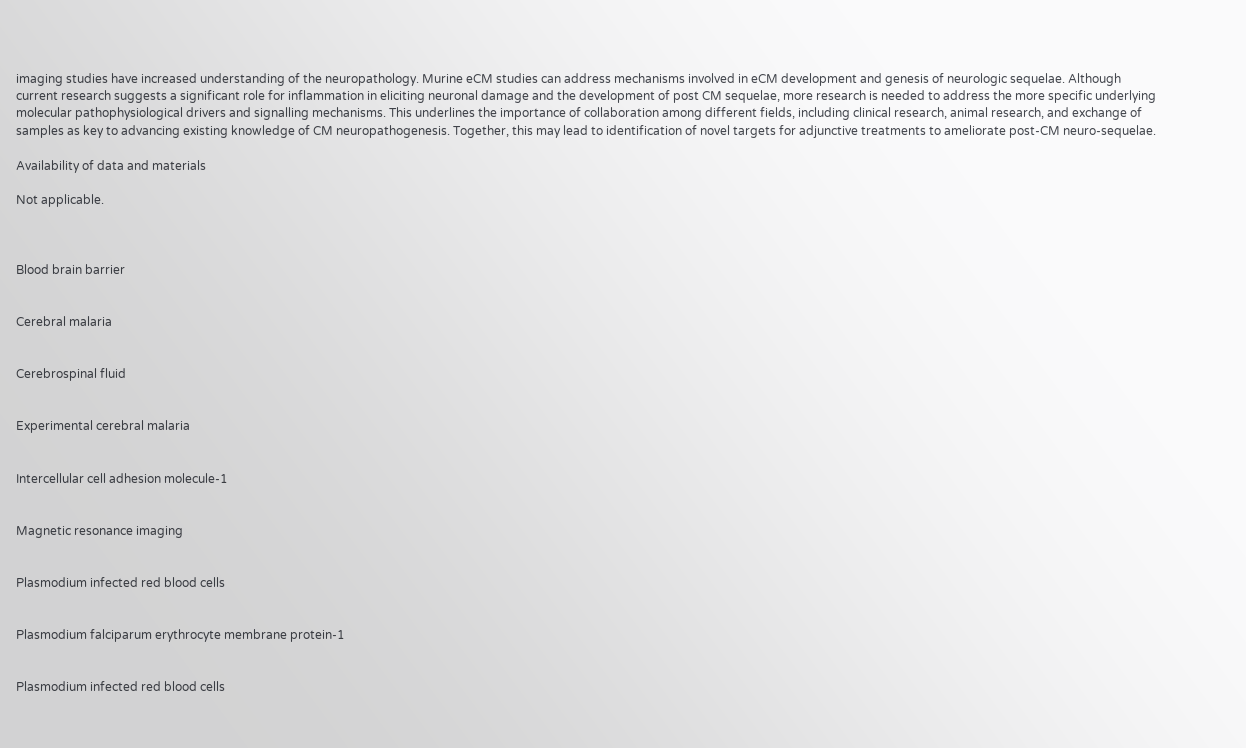imaging studies have increased understanding of the neuropathology. Murine eCM studies can address mechanisms involved in eCM development and genesis of neurologic sequelae. Although current research suggests a significant role for inflammation in eliciting neuronal damage and the development of post CM sequelae, more research is needed to address the more specific underlying molecular pathophysiological drivers and signalling mechanisms. This underlines the importance of collaboration among different fields, including clinical research, animal research, and exchange of samples as key to advancing existing knowledge of CM neuropathogenesis. Together, this may lead to identification of novel targets for adjunctive treatments to ameliorate post-CM neuro-sequelae.

Availability of data and materials

Not applicable.



Blood brain barrier


Cerebral malaria


Cerebrospinal fluid


Experimental cerebral malaria


Intercellular cell adhesion molecule-1


Magnetic resonance imaging


Plasmodium infected red blood cells


Plasmodium falciparum erythrocyte membrane protein-1


Plasmodium infected red blood cells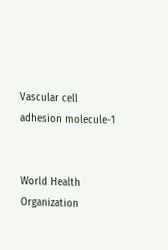Vascular cell adhesion molecule-1


World Health Organization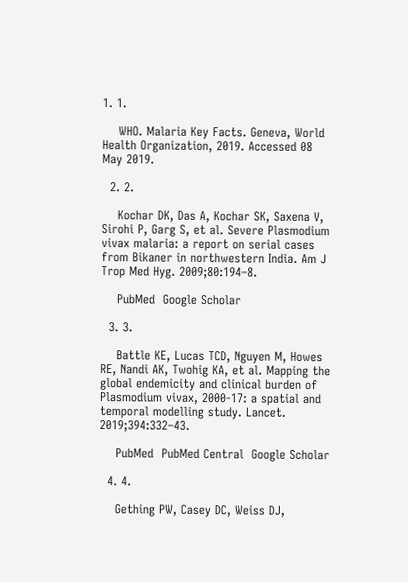1. 1.

    WHO. Malaria Key Facts. Geneva, World Health Organization, 2019. Accessed 08 May 2019.

  2. 2.

    Kochar DK, Das A, Kochar SK, Saxena V, Sirohi P, Garg S, et al. Severe Plasmodium vivax malaria: a report on serial cases from Bikaner in northwestern India. Am J Trop Med Hyg. 2009;80:194–8.

    PubMed  Google Scholar

  3. 3.

    Battle KE, Lucas TCD, Nguyen M, Howes RE, Nandi AK, Twohig KA, et al. Mapping the global endemicity and clinical burden of Plasmodium vivax, 2000-17: a spatial and temporal modelling study. Lancet. 2019;394:332–43.

    PubMed  PubMed Central  Google Scholar

  4. 4.

    Gething PW, Casey DC, Weiss DJ,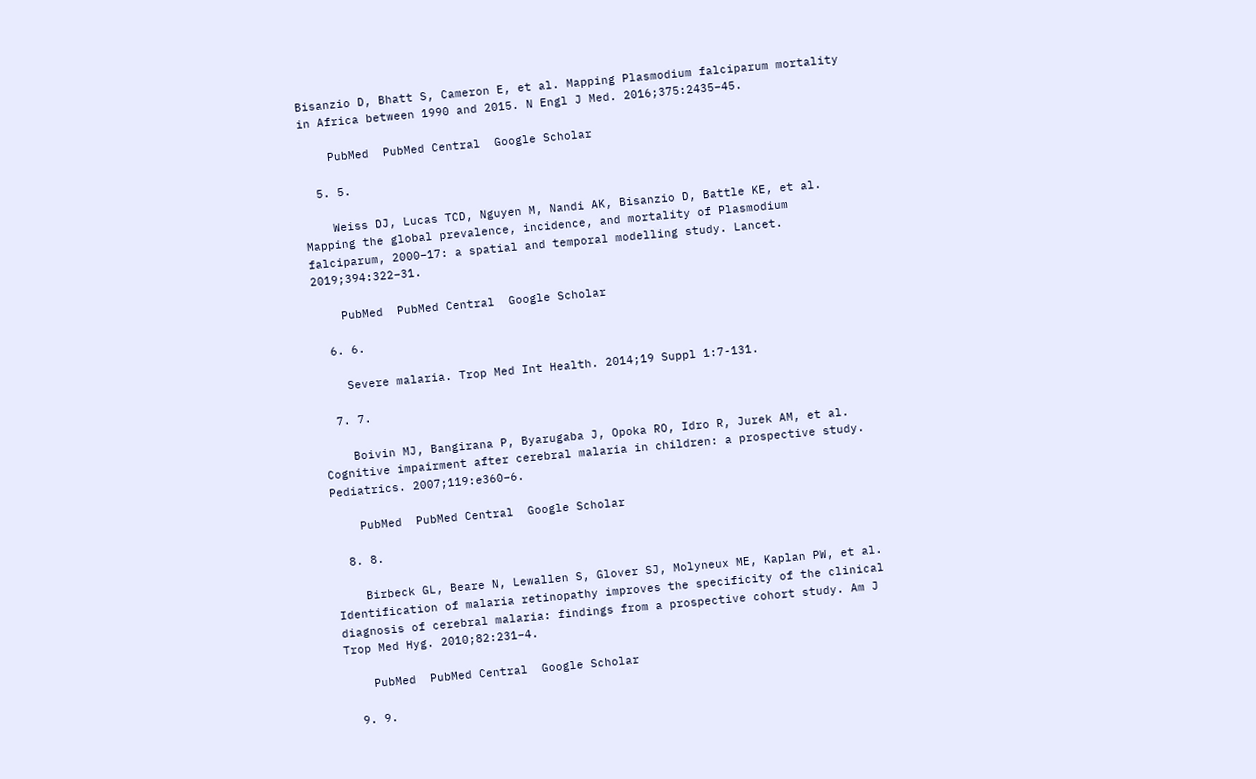Bisanzio D, Bhatt S, Cameron E, et al. Mapping Plasmodium falciparum mortality in Africa between 1990 and 2015. N Engl J Med. 2016;375:2435–45.

    PubMed  PubMed Central  Google Scholar

  5. 5.

    Weiss DJ, Lucas TCD, Nguyen M, Nandi AK, Bisanzio D, Battle KE, et al. Mapping the global prevalence, incidence, and mortality of Plasmodium falciparum, 2000–17: a spatial and temporal modelling study. Lancet. 2019;394:322–31.

    PubMed  PubMed Central  Google Scholar

  6. 6.

    Severe malaria. Trop Med Int Health. 2014;19 Suppl 1:7-131.

  7. 7.

    Boivin MJ, Bangirana P, Byarugaba J, Opoka RO, Idro R, Jurek AM, et al. Cognitive impairment after cerebral malaria in children: a prospective study. Pediatrics. 2007;119:e360–6.

    PubMed  PubMed Central  Google Scholar

  8. 8.

    Birbeck GL, Beare N, Lewallen S, Glover SJ, Molyneux ME, Kaplan PW, et al. Identification of malaria retinopathy improves the specificity of the clinical diagnosis of cerebral malaria: findings from a prospective cohort study. Am J Trop Med Hyg. 2010;82:231–4.

    PubMed  PubMed Central  Google Scholar

  9. 9.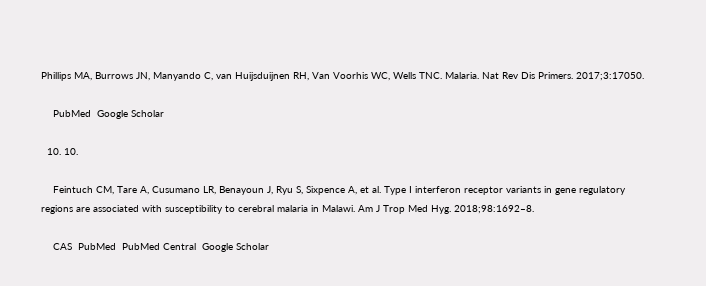Phillips MA, Burrows JN, Manyando C, van Huijsduijnen RH, Van Voorhis WC, Wells TNC. Malaria. Nat Rev Dis Primers. 2017;3:17050.

    PubMed  Google Scholar

  10. 10.

    Feintuch CM, Tare A, Cusumano LR, Benayoun J, Ryu S, Sixpence A, et al. Type I interferon receptor variants in gene regulatory regions are associated with susceptibility to cerebral malaria in Malawi. Am J Trop Med Hyg. 2018;98:1692–8.

    CAS  PubMed  PubMed Central  Google Scholar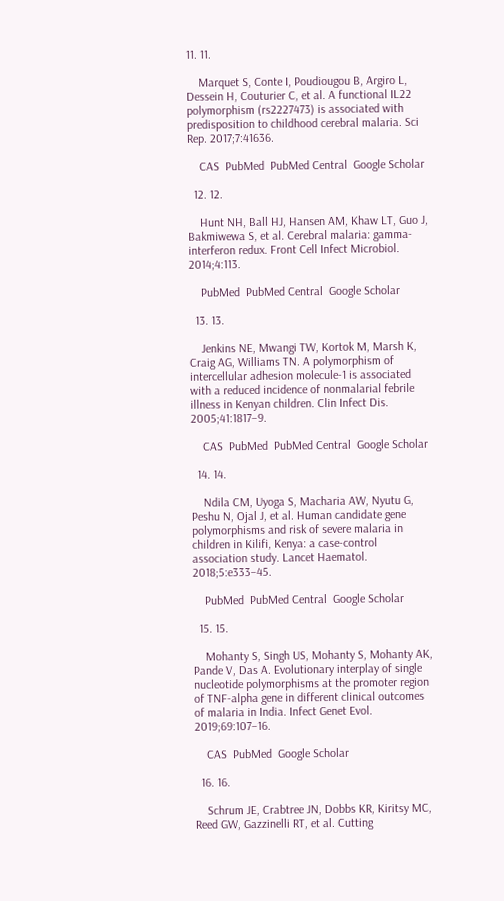11. 11.

    Marquet S, Conte I, Poudiougou B, Argiro L, Dessein H, Couturier C, et al. A functional IL22 polymorphism (rs2227473) is associated with predisposition to childhood cerebral malaria. Sci Rep. 2017;7:41636.

    CAS  PubMed  PubMed Central  Google Scholar

  12. 12.

    Hunt NH, Ball HJ, Hansen AM, Khaw LT, Guo J, Bakmiwewa S, et al. Cerebral malaria: gamma-interferon redux. Front Cell Infect Microbiol. 2014;4:113.

    PubMed  PubMed Central  Google Scholar

  13. 13.

    Jenkins NE, Mwangi TW, Kortok M, Marsh K, Craig AG, Williams TN. A polymorphism of intercellular adhesion molecule-1 is associated with a reduced incidence of nonmalarial febrile illness in Kenyan children. Clin Infect Dis. 2005;41:1817–9.

    CAS  PubMed  PubMed Central  Google Scholar

  14. 14.

    Ndila CM, Uyoga S, Macharia AW, Nyutu G, Peshu N, Ojal J, et al. Human candidate gene polymorphisms and risk of severe malaria in children in Kilifi, Kenya: a case-control association study. Lancet Haematol. 2018;5:e333–45.

    PubMed  PubMed Central  Google Scholar

  15. 15.

    Mohanty S, Singh US, Mohanty S, Mohanty AK, Pande V, Das A. Evolutionary interplay of single nucleotide polymorphisms at the promoter region of TNF-alpha gene in different clinical outcomes of malaria in India. Infect Genet Evol. 2019;69:107–16.

    CAS  PubMed  Google Scholar

  16. 16.

    Schrum JE, Crabtree JN, Dobbs KR, Kiritsy MC, Reed GW, Gazzinelli RT, et al. Cutting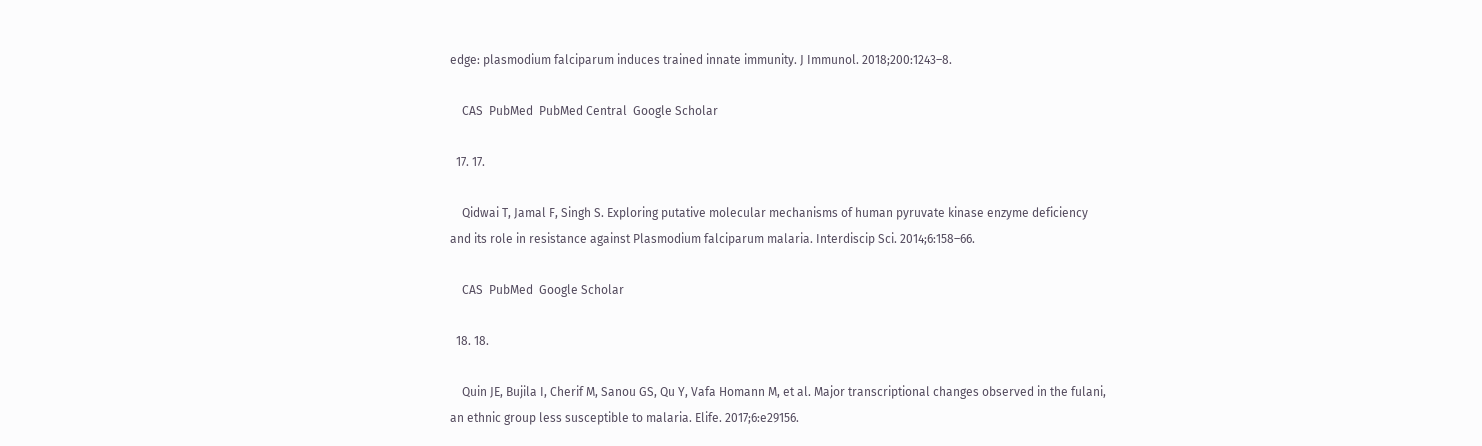edge: plasmodium falciparum induces trained innate immunity. J Immunol. 2018;200:1243–8.

    CAS  PubMed  PubMed Central  Google Scholar

  17. 17.

    Qidwai T, Jamal F, Singh S. Exploring putative molecular mechanisms of human pyruvate kinase enzyme deficiency and its role in resistance against Plasmodium falciparum malaria. Interdiscip Sci. 2014;6:158–66.

    CAS  PubMed  Google Scholar

  18. 18.

    Quin JE, Bujila I, Cherif M, Sanou GS, Qu Y, Vafa Homann M, et al. Major transcriptional changes observed in the fulani, an ethnic group less susceptible to malaria. Elife. 2017;6:e29156.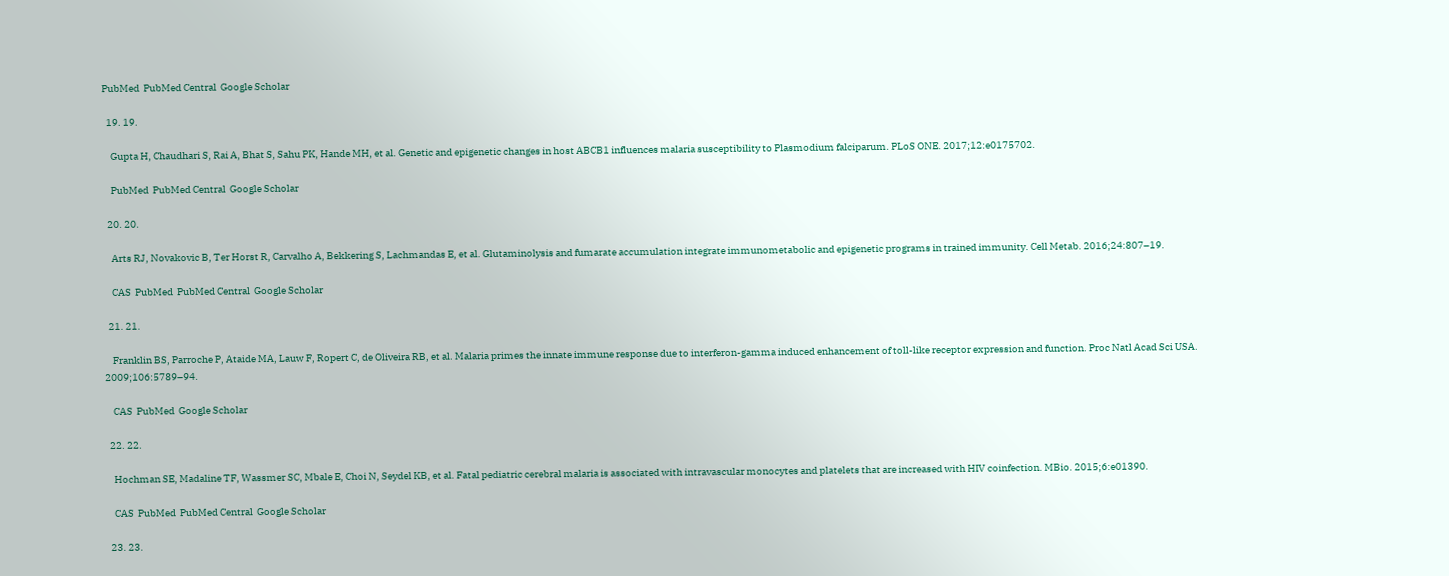PubMed  PubMed Central  Google Scholar

  19. 19.

    Gupta H, Chaudhari S, Rai A, Bhat S, Sahu PK, Hande MH, et al. Genetic and epigenetic changes in host ABCB1 influences malaria susceptibility to Plasmodium falciparum. PLoS ONE. 2017;12:e0175702.

    PubMed  PubMed Central  Google Scholar

  20. 20.

    Arts RJ, Novakovic B, Ter Horst R, Carvalho A, Bekkering S, Lachmandas E, et al. Glutaminolysis and fumarate accumulation integrate immunometabolic and epigenetic programs in trained immunity. Cell Metab. 2016;24:807–19.

    CAS  PubMed  PubMed Central  Google Scholar

  21. 21.

    Franklin BS, Parroche P, Ataide MA, Lauw F, Ropert C, de Oliveira RB, et al. Malaria primes the innate immune response due to interferon-gamma induced enhancement of toll-like receptor expression and function. Proc Natl Acad Sci USA. 2009;106:5789–94.

    CAS  PubMed  Google Scholar

  22. 22.

    Hochman SE, Madaline TF, Wassmer SC, Mbale E, Choi N, Seydel KB, et al. Fatal pediatric cerebral malaria is associated with intravascular monocytes and platelets that are increased with HIV coinfection. MBio. 2015;6:e01390.

    CAS  PubMed  PubMed Central  Google Scholar

  23. 23.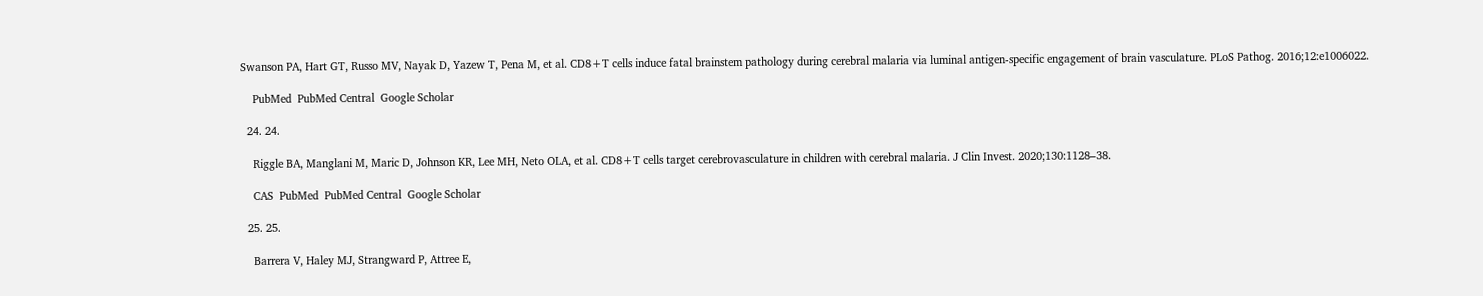Swanson PA, Hart GT, Russo MV, Nayak D, Yazew T, Pena M, et al. CD8+T cells induce fatal brainstem pathology during cerebral malaria via luminal antigen-specific engagement of brain vasculature. PLoS Pathog. 2016;12:e1006022.

    PubMed  PubMed Central  Google Scholar

  24. 24.

    Riggle BA, Manglani M, Maric D, Johnson KR, Lee MH, Neto OLA, et al. CD8+T cells target cerebrovasculature in children with cerebral malaria. J Clin Invest. 2020;130:1128–38.

    CAS  PubMed  PubMed Central  Google Scholar

  25. 25.

    Barrera V, Haley MJ, Strangward P, Attree E,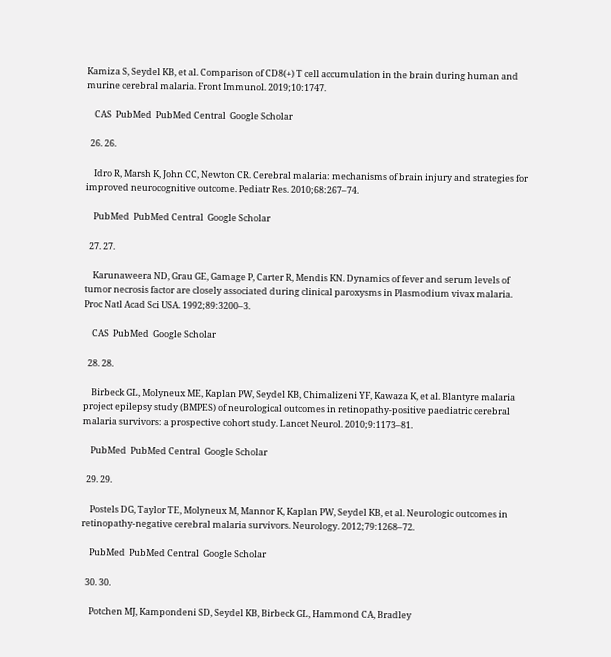Kamiza S, Seydel KB, et al. Comparison of CD8(+) T cell accumulation in the brain during human and murine cerebral malaria. Front Immunol. 2019;10:1747.

    CAS  PubMed  PubMed Central  Google Scholar

  26. 26.

    Idro R, Marsh K, John CC, Newton CR. Cerebral malaria: mechanisms of brain injury and strategies for improved neurocognitive outcome. Pediatr Res. 2010;68:267–74.

    PubMed  PubMed Central  Google Scholar

  27. 27.

    Karunaweera ND, Grau GE, Gamage P, Carter R, Mendis KN. Dynamics of fever and serum levels of tumor necrosis factor are closely associated during clinical paroxysms in Plasmodium vivax malaria. Proc Natl Acad Sci USA. 1992;89:3200–3.

    CAS  PubMed  Google Scholar

  28. 28.

    Birbeck GL, Molyneux ME, Kaplan PW, Seydel KB, Chimalizeni YF, Kawaza K, et al. Blantyre malaria project epilepsy study (BMPES) of neurological outcomes in retinopathy-positive paediatric cerebral malaria survivors: a prospective cohort study. Lancet Neurol. 2010;9:1173–81.

    PubMed  PubMed Central  Google Scholar

  29. 29.

    Postels DG, Taylor TE, Molyneux M, Mannor K, Kaplan PW, Seydel KB, et al. Neurologic outcomes in retinopathy-negative cerebral malaria survivors. Neurology. 2012;79:1268–72.

    PubMed  PubMed Central  Google Scholar

  30. 30.

    Potchen MJ, Kampondeni SD, Seydel KB, Birbeck GL, Hammond CA, Bradley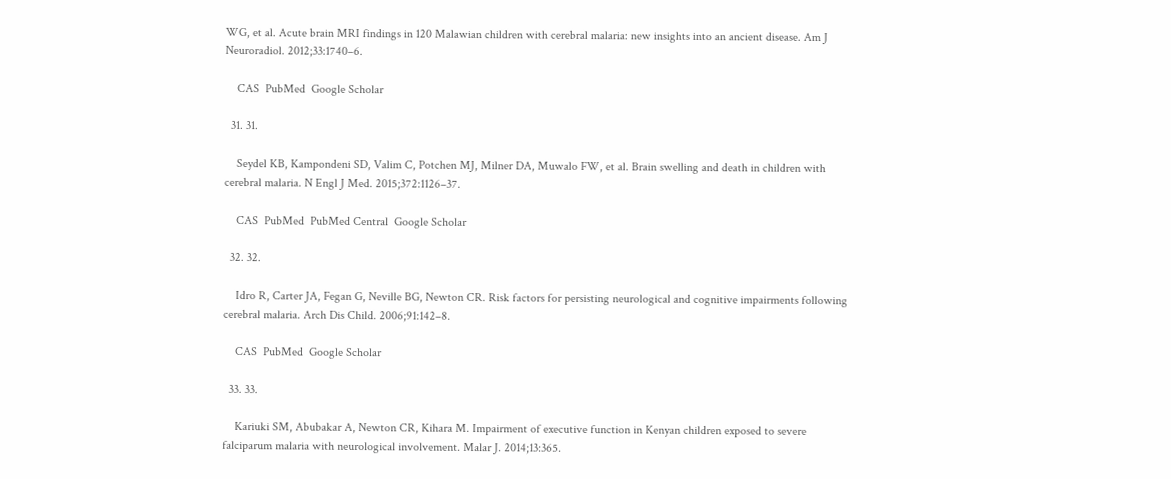WG, et al. Acute brain MRI findings in 120 Malawian children with cerebral malaria: new insights into an ancient disease. Am J Neuroradiol. 2012;33:1740–6.

    CAS  PubMed  Google Scholar

  31. 31.

    Seydel KB, Kampondeni SD, Valim C, Potchen MJ, Milner DA, Muwalo FW, et al. Brain swelling and death in children with cerebral malaria. N Engl J Med. 2015;372:1126–37.

    CAS  PubMed  PubMed Central  Google Scholar

  32. 32.

    Idro R, Carter JA, Fegan G, Neville BG, Newton CR. Risk factors for persisting neurological and cognitive impairments following cerebral malaria. Arch Dis Child. 2006;91:142–8.

    CAS  PubMed  Google Scholar

  33. 33.

    Kariuki SM, Abubakar A, Newton CR, Kihara M. Impairment of executive function in Kenyan children exposed to severe falciparum malaria with neurological involvement. Malar J. 2014;13:365.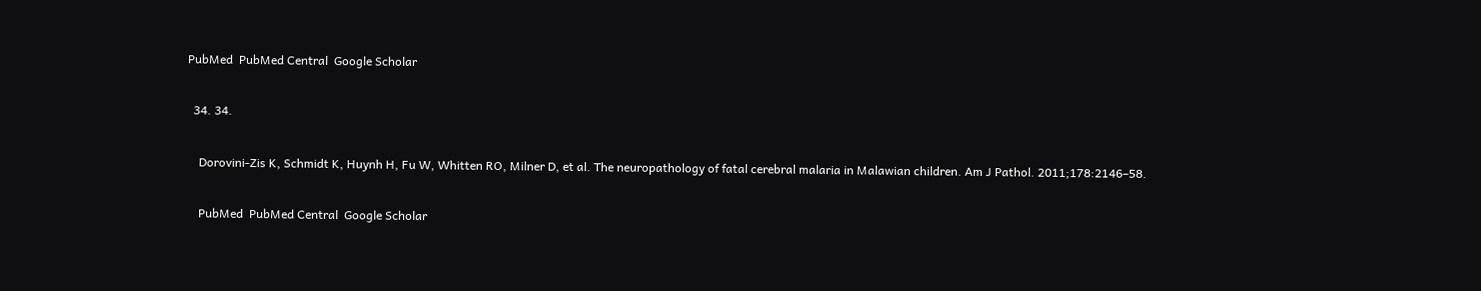PubMed  PubMed Central  Google Scholar

  34. 34.

    Dorovini-Zis K, Schmidt K, Huynh H, Fu W, Whitten RO, Milner D, et al. The neuropathology of fatal cerebral malaria in Malawian children. Am J Pathol. 2011;178:2146–58.

    PubMed  PubMed Central  Google Scholar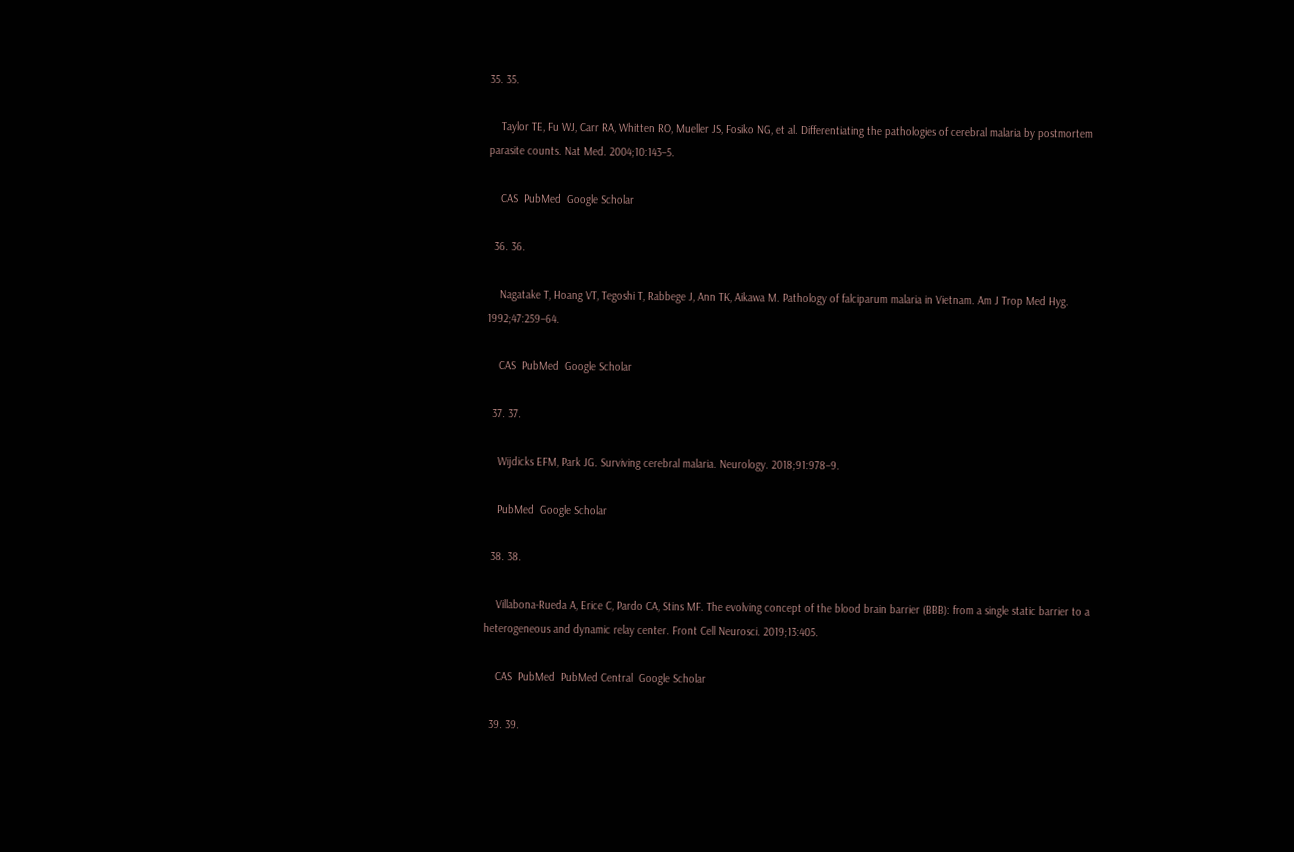35. 35.

    Taylor TE, Fu WJ, Carr RA, Whitten RO, Mueller JS, Fosiko NG, et al. Differentiating the pathologies of cerebral malaria by postmortem parasite counts. Nat Med. 2004;10:143–5.

    CAS  PubMed  Google Scholar

  36. 36.

    Nagatake T, Hoang VT, Tegoshi T, Rabbege J, Ann TK, Aikawa M. Pathology of falciparum malaria in Vietnam. Am J Trop Med Hyg. 1992;47:259–64.

    CAS  PubMed  Google Scholar

  37. 37.

    Wijdicks EFM, Park JG. Surviving cerebral malaria. Neurology. 2018;91:978–9.

    PubMed  Google Scholar

  38. 38.

    Villabona-Rueda A, Erice C, Pardo CA, Stins MF. The evolving concept of the blood brain barrier (BBB): from a single static barrier to a heterogeneous and dynamic relay center. Front Cell Neurosci. 2019;13:405.

    CAS  PubMed  PubMed Central  Google Scholar

  39. 39.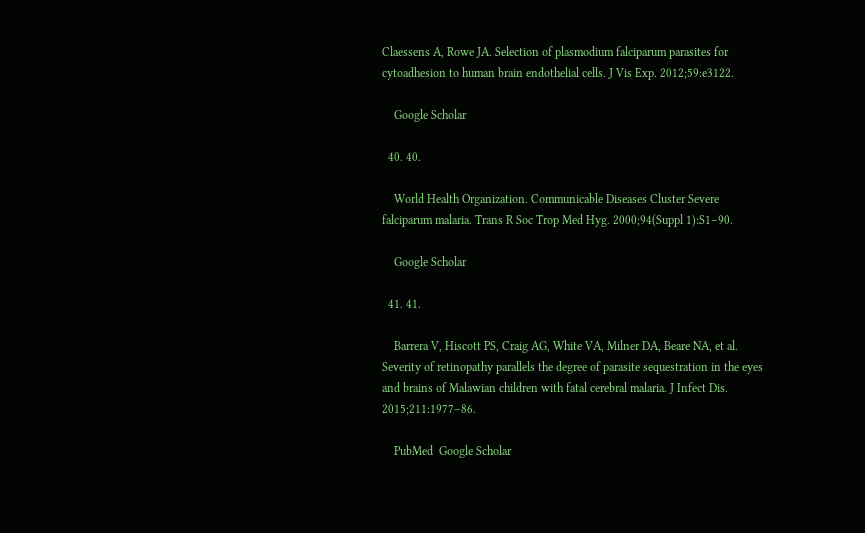Claessens A, Rowe JA. Selection of plasmodium falciparum parasites for cytoadhesion to human brain endothelial cells. J Vis Exp. 2012;59:e3122.

    Google Scholar

  40. 40.

    World Health Organization. Communicable Diseases Cluster Severe falciparum malaria. Trans R Soc Trop Med Hyg. 2000;94(Suppl 1):S1–90.

    Google Scholar

  41. 41.

    Barrera V, Hiscott PS, Craig AG, White VA, Milner DA, Beare NA, et al. Severity of retinopathy parallels the degree of parasite sequestration in the eyes and brains of Malawian children with fatal cerebral malaria. J Infect Dis. 2015;211:1977–86.

    PubMed  Google Scholar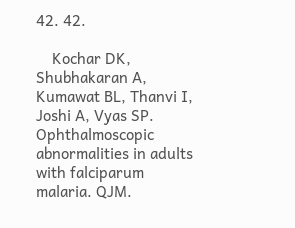42. 42.

    Kochar DK, Shubhakaran A, Kumawat BL, Thanvi I, Joshi A, Vyas SP. Ophthalmoscopic abnormalities in adults with falciparum malaria. QJM.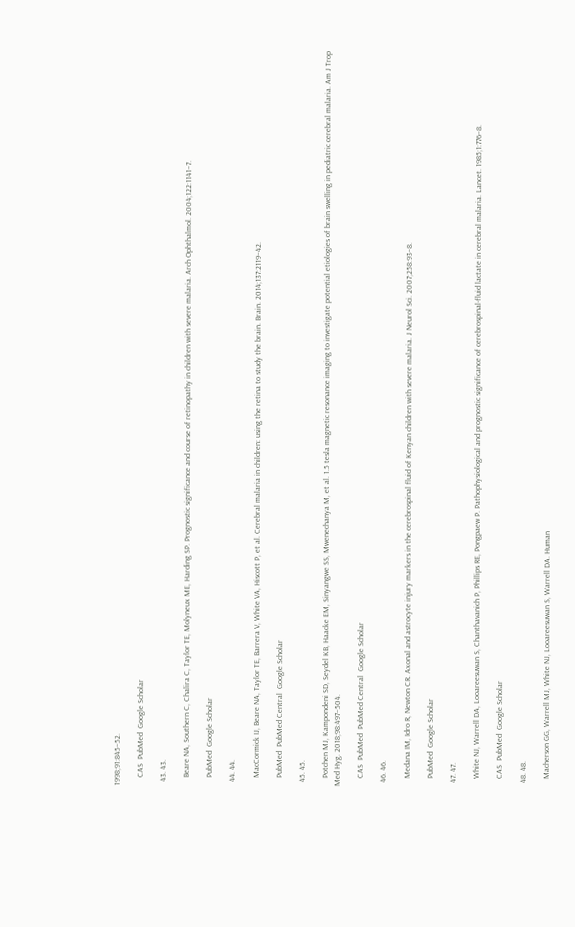1998;91:845–52.

    CAS  PubMed  Google Scholar

  43. 43.

    Beare NA, Southern C, Chalira C, Taylor TE, Molyneux ME, Harding SP. Prognostic significance and course of retinopathy in children with severe malaria. Arch Ophthalmol. 2004;122:1141–7.

    PubMed  Google Scholar

  44. 44.

    MacCormick IJ, Beare NA, Taylor TE, Barrera V, White VA, Hiscott P, et al. Cerebral malaria in children: using the retina to study the brain. Brain. 2014;137:2119–42.

    PubMed  PubMed Central  Google Scholar

  45. 45.

    Potchen MJ, Kampondeni SD, Seydel KB, Haacke EM, Sinyangwe SS, Mwenechanya M, et al. 1.5 tesla magnetic resonance imaging to investigate potential etiologies of brain swelling in pediatric cerebral malaria. Am J Trop Med Hyg. 2018;98:497–504.

    CAS  PubMed  PubMed Central  Google Scholar

  46. 46.

    Medana IM, Idro R, Newton CR. Axonal and astrocyte injury markers in the cerebrospinal fluid of Kenyan children with severe malaria. J Neurol Sci. 2007;258:93–8.

    PubMed  Google Scholar

  47. 47.

    White NJ, Warrell DA, Looareesuwan S, Chanthavanich P, Phillips RE, Pongpaew P. Pathophysiological and prognostic significance of cerebrospinal-fluid lactate in cerebral malaria. Lancet. 1985;1:776–8.

    CAS  PubMed  Google Scholar

  48. 48.

    Macherson GG, Warrell MJ, White NJ, Looareesuwan S, Warrell DA. Human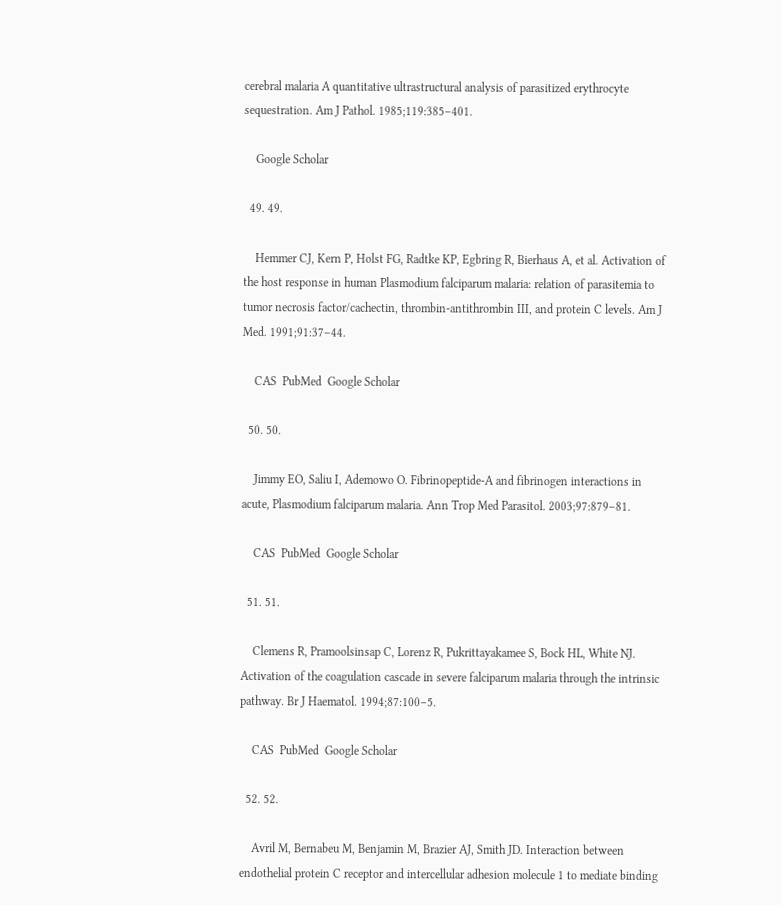cerebral malaria A quantitative ultrastructural analysis of parasitized erythrocyte sequestration. Am J Pathol. 1985;119:385–401.

    Google Scholar

  49. 49.

    Hemmer CJ, Kern P, Holst FG, Radtke KP, Egbring R, Bierhaus A, et al. Activation of the host response in human Plasmodium falciparum malaria: relation of parasitemia to tumor necrosis factor/cachectin, thrombin-antithrombin III, and protein C levels. Am J Med. 1991;91:37–44.

    CAS  PubMed  Google Scholar

  50. 50.

    Jimmy EO, Saliu I, Ademowo O. Fibrinopeptide-A and fibrinogen interactions in acute, Plasmodium falciparum malaria. Ann Trop Med Parasitol. 2003;97:879–81.

    CAS  PubMed  Google Scholar

  51. 51.

    Clemens R, Pramoolsinsap C, Lorenz R, Pukrittayakamee S, Bock HL, White NJ. Activation of the coagulation cascade in severe falciparum malaria through the intrinsic pathway. Br J Haematol. 1994;87:100–5.

    CAS  PubMed  Google Scholar

  52. 52.

    Avril M, Bernabeu M, Benjamin M, Brazier AJ, Smith JD. Interaction between endothelial protein C receptor and intercellular adhesion molecule 1 to mediate binding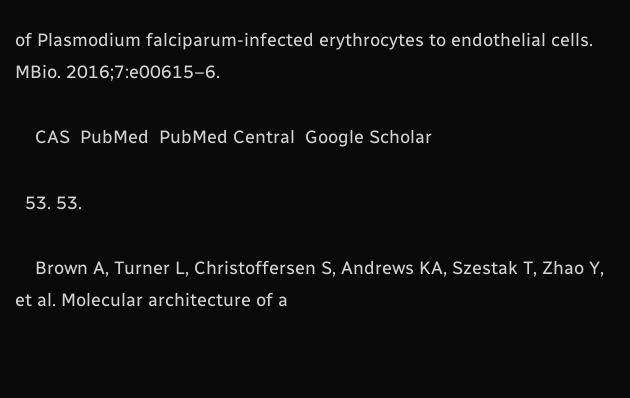of Plasmodium falciparum-infected erythrocytes to endothelial cells. MBio. 2016;7:e00615–6.

    CAS  PubMed  PubMed Central  Google Scholar

  53. 53.

    Brown A, Turner L, Christoffersen S, Andrews KA, Szestak T, Zhao Y, et al. Molecular architecture of a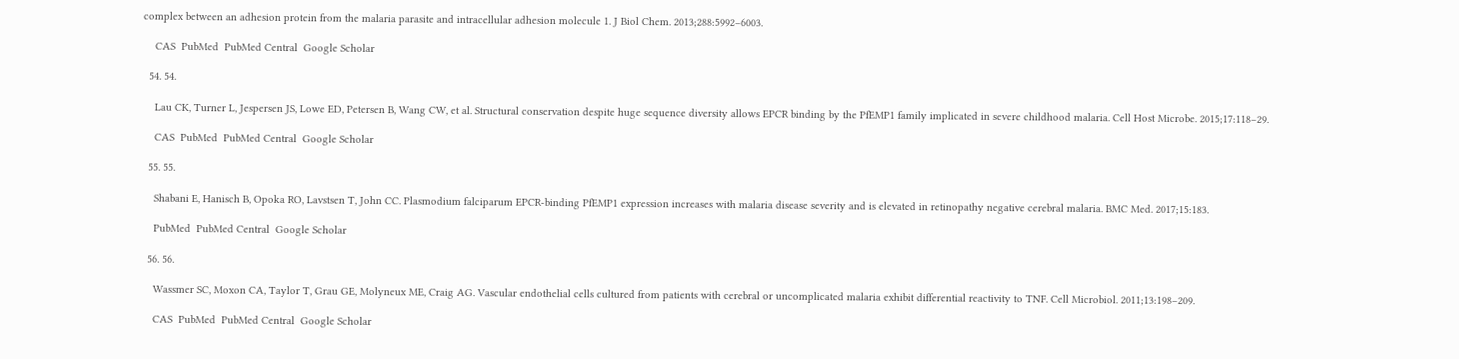complex between an adhesion protein from the malaria parasite and intracellular adhesion molecule 1. J Biol Chem. 2013;288:5992–6003.

    CAS  PubMed  PubMed Central  Google Scholar

  54. 54.

    Lau CK, Turner L, Jespersen JS, Lowe ED, Petersen B, Wang CW, et al. Structural conservation despite huge sequence diversity allows EPCR binding by the PfEMP1 family implicated in severe childhood malaria. Cell Host Microbe. 2015;17:118–29.

    CAS  PubMed  PubMed Central  Google Scholar

  55. 55.

    Shabani E, Hanisch B, Opoka RO, Lavstsen T, John CC. Plasmodium falciparum EPCR-binding PfEMP1 expression increases with malaria disease severity and is elevated in retinopathy negative cerebral malaria. BMC Med. 2017;15:183.

    PubMed  PubMed Central  Google Scholar

  56. 56.

    Wassmer SC, Moxon CA, Taylor T, Grau GE, Molyneux ME, Craig AG. Vascular endothelial cells cultured from patients with cerebral or uncomplicated malaria exhibit differential reactivity to TNF. Cell Microbiol. 2011;13:198–209.

    CAS  PubMed  PubMed Central  Google Scholar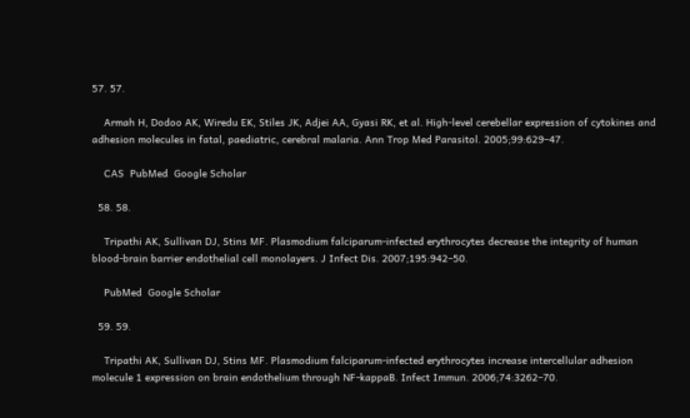57. 57.

    Armah H, Dodoo AK, Wiredu EK, Stiles JK, Adjei AA, Gyasi RK, et al. High-level cerebellar expression of cytokines and adhesion molecules in fatal, paediatric, cerebral malaria. Ann Trop Med Parasitol. 2005;99:629–47.

    CAS  PubMed  Google Scholar

  58. 58.

    Tripathi AK, Sullivan DJ, Stins MF. Plasmodium falciparum-infected erythrocytes decrease the integrity of human blood-brain barrier endothelial cell monolayers. J Infect Dis. 2007;195:942–50.

    PubMed  Google Scholar

  59. 59.

    Tripathi AK, Sullivan DJ, Stins MF. Plasmodium falciparum-infected erythrocytes increase intercellular adhesion molecule 1 expression on brain endothelium through NF-kappaB. Infect Immun. 2006;74:3262–70.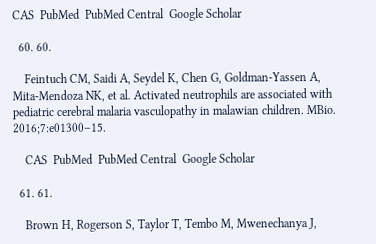CAS  PubMed  PubMed Central  Google Scholar

  60. 60.

    Feintuch CM, Saidi A, Seydel K, Chen G, Goldman-Yassen A, Mita-Mendoza NK, et al. Activated neutrophils are associated with pediatric cerebral malaria vasculopathy in malawian children. MBio. 2016;7:e01300–15.

    CAS  PubMed  PubMed Central  Google Scholar

  61. 61.

    Brown H, Rogerson S, Taylor T, Tembo M, Mwenechanya J,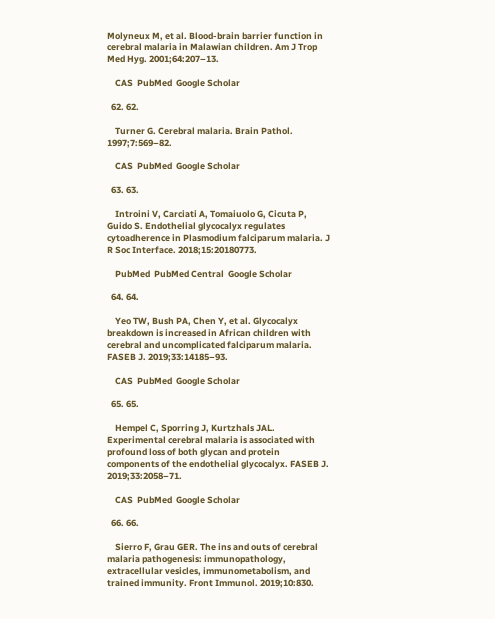Molyneux M, et al. Blood-brain barrier function in cerebral malaria in Malawian children. Am J Trop Med Hyg. 2001;64:207–13.

    CAS  PubMed  Google Scholar

  62. 62.

    Turner G. Cerebral malaria. Brain Pathol. 1997;7:569–82.

    CAS  PubMed  Google Scholar

  63. 63.

    Introini V, Carciati A, Tomaiuolo G, Cicuta P, Guido S. Endothelial glycocalyx regulates cytoadherence in Plasmodium falciparum malaria. J R Soc Interface. 2018;15:20180773.

    PubMed  PubMed Central  Google Scholar

  64. 64.

    Yeo TW, Bush PA, Chen Y, et al. Glycocalyx breakdown is increased in African children with cerebral and uncomplicated falciparum malaria. FASEB J. 2019;33:14185–93.

    CAS  PubMed  Google Scholar

  65. 65.

    Hempel C, Sporring J, Kurtzhals JAL. Experimental cerebral malaria is associated with profound loss of both glycan and protein components of the endothelial glycocalyx. FASEB J. 2019;33:2058–71.

    CAS  PubMed  Google Scholar

  66. 66.

    Sierro F, Grau GER. The ins and outs of cerebral malaria pathogenesis: immunopathology, extracellular vesicles, immunometabolism, and trained immunity. Front Immunol. 2019;10:830.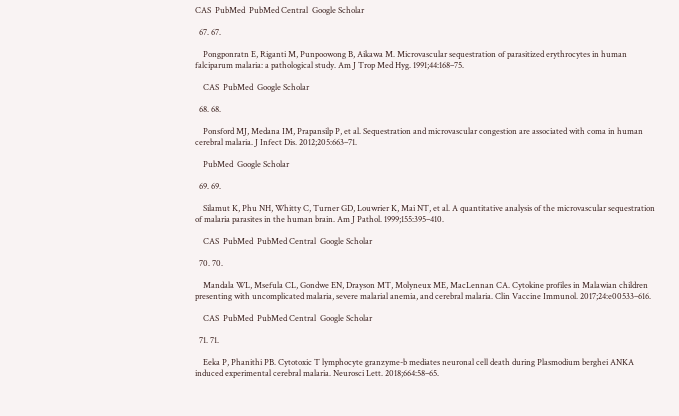CAS  PubMed  PubMed Central  Google Scholar

  67. 67.

    Pongponratn E, Riganti M, Punpoowong B, Aikawa M. Microvascular sequestration of parasitized erythrocytes in human falciparum malaria: a pathological study. Am J Trop Med Hyg. 1991;44:168–75.

    CAS  PubMed  Google Scholar

  68. 68.

    Ponsford MJ, Medana IM, Prapansilp P, et al. Sequestration and microvascular congestion are associated with coma in human cerebral malaria. J Infect Dis. 2012;205:663–71.

    PubMed  Google Scholar

  69. 69.

    Silamut K, Phu NH, Whitty C, Turner GD, Louwrier K, Mai NT, et al. A quantitative analysis of the microvascular sequestration of malaria parasites in the human brain. Am J Pathol. 1999;155:395–410.

    CAS  PubMed  PubMed Central  Google Scholar

  70. 70.

    Mandala WL, Msefula CL, Gondwe EN, Drayson MT, Molyneux ME, MacLennan CA. Cytokine profiles in Malawian children presenting with uncomplicated malaria, severe malarial anemia, and cerebral malaria. Clin Vaccine Immunol. 2017;24:e00533–616.

    CAS  PubMed  PubMed Central  Google Scholar

  71. 71.

    Eeka P, Phanithi PB. Cytotoxic T lymphocyte granzyme-b mediates neuronal cell death during Plasmodium berghei ANKA induced experimental cerebral malaria. Neurosci Lett. 2018;664:58–65.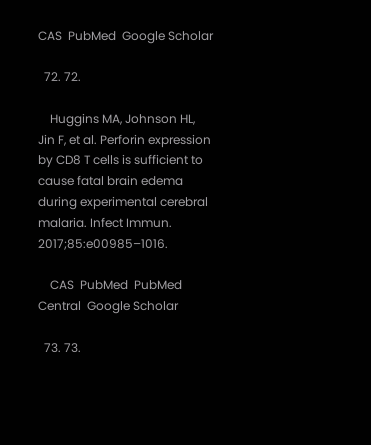CAS  PubMed  Google Scholar

  72. 72.

    Huggins MA, Johnson HL, Jin F, et al. Perforin expression by CD8 T cells is sufficient to cause fatal brain edema during experimental cerebral malaria. Infect Immun. 2017;85:e00985–1016.

    CAS  PubMed  PubMed Central  Google Scholar

  73. 73.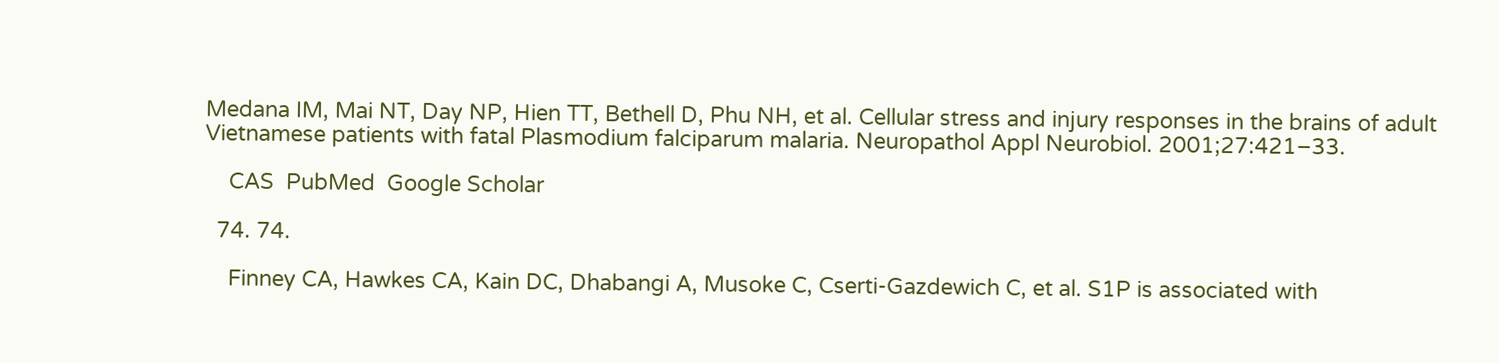Medana IM, Mai NT, Day NP, Hien TT, Bethell D, Phu NH, et al. Cellular stress and injury responses in the brains of adult Vietnamese patients with fatal Plasmodium falciparum malaria. Neuropathol Appl Neurobiol. 2001;27:421–33.

    CAS  PubMed  Google Scholar

  74. 74.

    Finney CA, Hawkes CA, Kain DC, Dhabangi A, Musoke C, Cserti-Gazdewich C, et al. S1P is associated with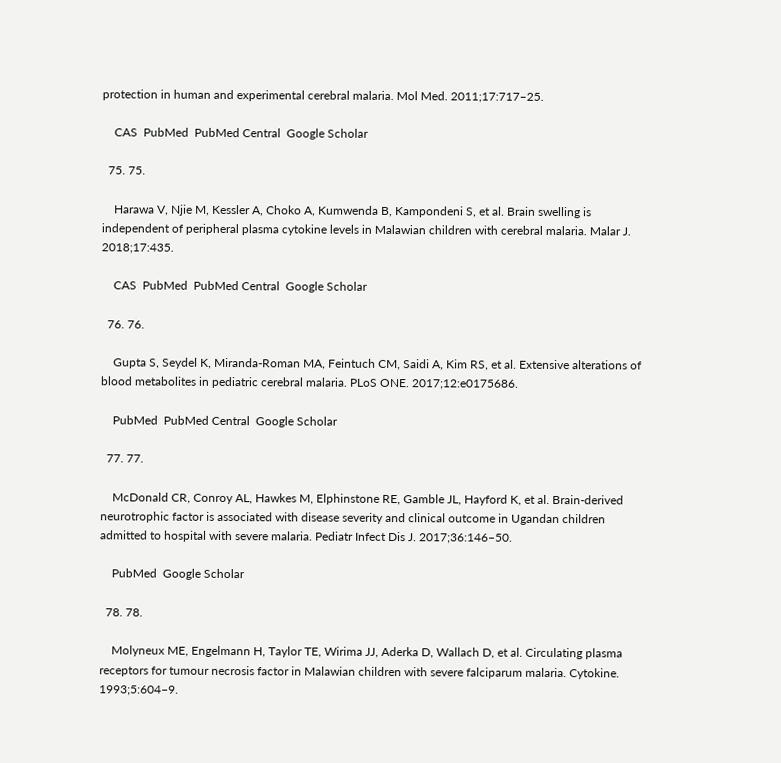protection in human and experimental cerebral malaria. Mol Med. 2011;17:717–25.

    CAS  PubMed  PubMed Central  Google Scholar

  75. 75.

    Harawa V, Njie M, Kessler A, Choko A, Kumwenda B, Kampondeni S, et al. Brain swelling is independent of peripheral plasma cytokine levels in Malawian children with cerebral malaria. Malar J. 2018;17:435.

    CAS  PubMed  PubMed Central  Google Scholar

  76. 76.

    Gupta S, Seydel K, Miranda-Roman MA, Feintuch CM, Saidi A, Kim RS, et al. Extensive alterations of blood metabolites in pediatric cerebral malaria. PLoS ONE. 2017;12:e0175686.

    PubMed  PubMed Central  Google Scholar

  77. 77.

    McDonald CR, Conroy AL, Hawkes M, Elphinstone RE, Gamble JL, Hayford K, et al. Brain-derived neurotrophic factor is associated with disease severity and clinical outcome in Ugandan children admitted to hospital with severe malaria. Pediatr Infect Dis J. 2017;36:146–50.

    PubMed  Google Scholar

  78. 78.

    Molyneux ME, Engelmann H, Taylor TE, Wirima JJ, Aderka D, Wallach D, et al. Circulating plasma receptors for tumour necrosis factor in Malawian children with severe falciparum malaria. Cytokine. 1993;5:604–9.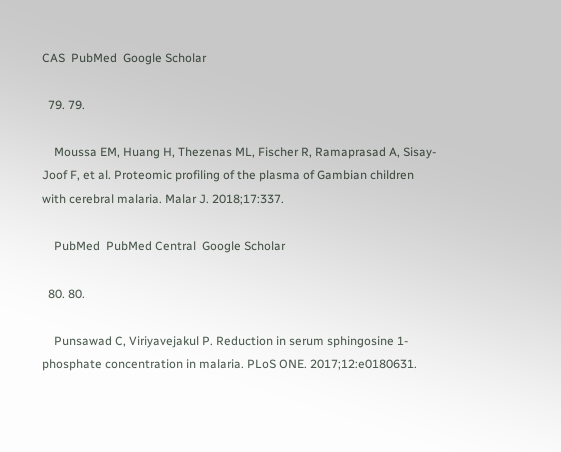CAS  PubMed  Google Scholar

  79. 79.

    Moussa EM, Huang H, Thezenas ML, Fischer R, Ramaprasad A, Sisay-Joof F, et al. Proteomic profiling of the plasma of Gambian children with cerebral malaria. Malar J. 2018;17:337.

    PubMed  PubMed Central  Google Scholar

  80. 80.

    Punsawad C, Viriyavejakul P. Reduction in serum sphingosine 1-phosphate concentration in malaria. PLoS ONE. 2017;12:e0180631.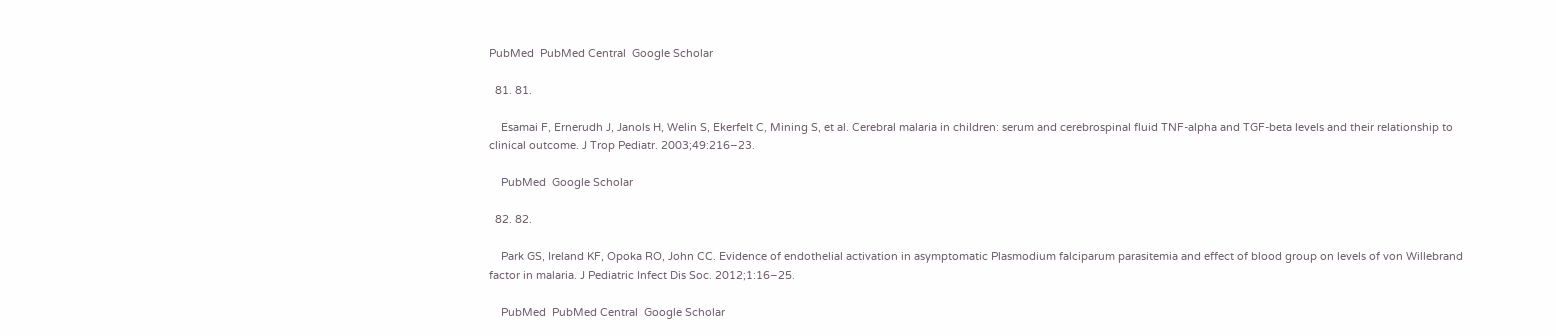PubMed  PubMed Central  Google Scholar

  81. 81.

    Esamai F, Ernerudh J, Janols H, Welin S, Ekerfelt C, Mining S, et al. Cerebral malaria in children: serum and cerebrospinal fluid TNF-alpha and TGF-beta levels and their relationship to clinical outcome. J Trop Pediatr. 2003;49:216–23.

    PubMed  Google Scholar

  82. 82.

    Park GS, Ireland KF, Opoka RO, John CC. Evidence of endothelial activation in asymptomatic Plasmodium falciparum parasitemia and effect of blood group on levels of von Willebrand factor in malaria. J Pediatric Infect Dis Soc. 2012;1:16–25.

    PubMed  PubMed Central  Google Scholar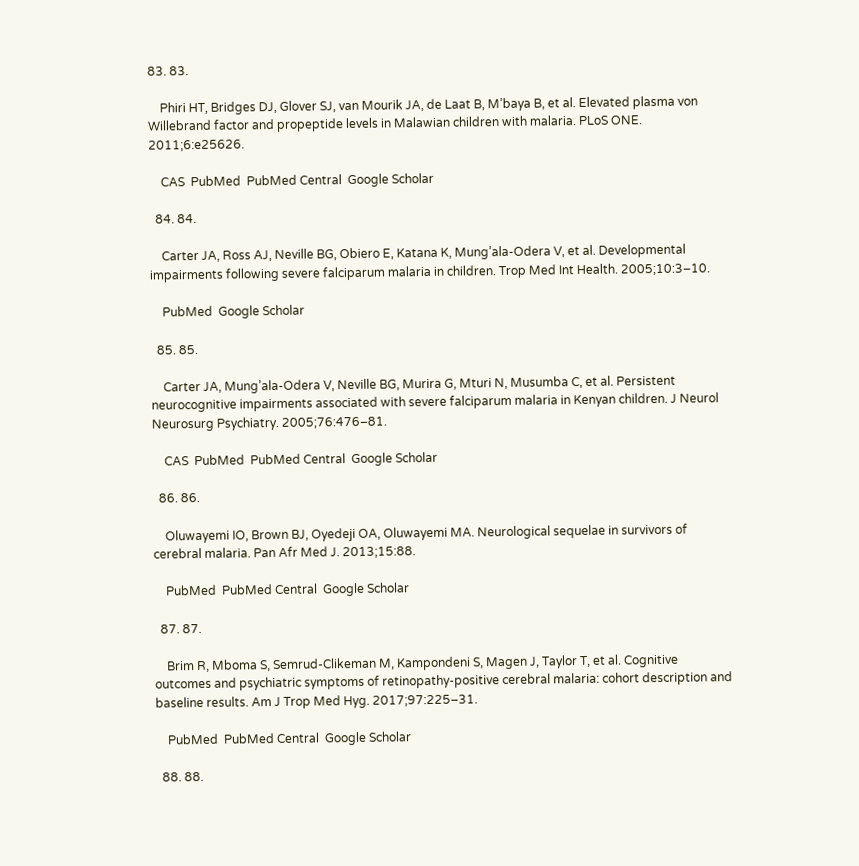83. 83.

    Phiri HT, Bridges DJ, Glover SJ, van Mourik JA, de Laat B, M’baya B, et al. Elevated plasma von Willebrand factor and propeptide levels in Malawian children with malaria. PLoS ONE. 2011;6:e25626.

    CAS  PubMed  PubMed Central  Google Scholar

  84. 84.

    Carter JA, Ross AJ, Neville BG, Obiero E, Katana K, Mung’ala-Odera V, et al. Developmental impairments following severe falciparum malaria in children. Trop Med Int Health. 2005;10:3–10.

    PubMed  Google Scholar

  85. 85.

    Carter JA, Mung’ala-Odera V, Neville BG, Murira G, Mturi N, Musumba C, et al. Persistent neurocognitive impairments associated with severe falciparum malaria in Kenyan children. J Neurol Neurosurg Psychiatry. 2005;76:476–81.

    CAS  PubMed  PubMed Central  Google Scholar

  86. 86.

    Oluwayemi IO, Brown BJ, Oyedeji OA, Oluwayemi MA. Neurological sequelae in survivors of cerebral malaria. Pan Afr Med J. 2013;15:88.

    PubMed  PubMed Central  Google Scholar

  87. 87.

    Brim R, Mboma S, Semrud-Clikeman M, Kampondeni S, Magen J, Taylor T, et al. Cognitive outcomes and psychiatric symptoms of retinopathy-positive cerebral malaria: cohort description and baseline results. Am J Trop Med Hyg. 2017;97:225–31.

    PubMed  PubMed Central  Google Scholar

  88. 88.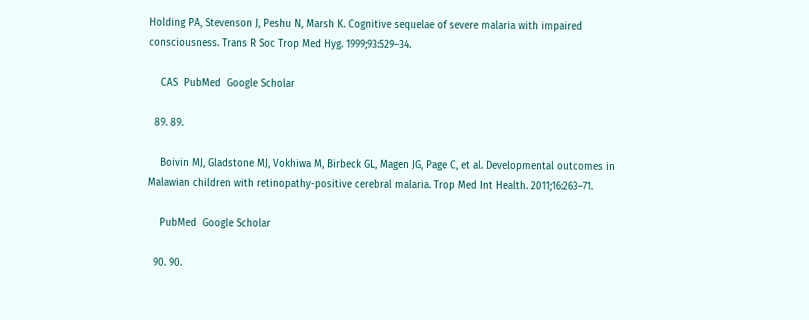Holding PA, Stevenson J, Peshu N, Marsh K. Cognitive sequelae of severe malaria with impaired consciousness. Trans R Soc Trop Med Hyg. 1999;93:529–34.

    CAS  PubMed  Google Scholar

  89. 89.

    Boivin MJ, Gladstone MJ, Vokhiwa M, Birbeck GL, Magen JG, Page C, et al. Developmental outcomes in Malawian children with retinopathy-positive cerebral malaria. Trop Med Int Health. 2011;16:263–71.

    PubMed  Google Scholar

  90. 90.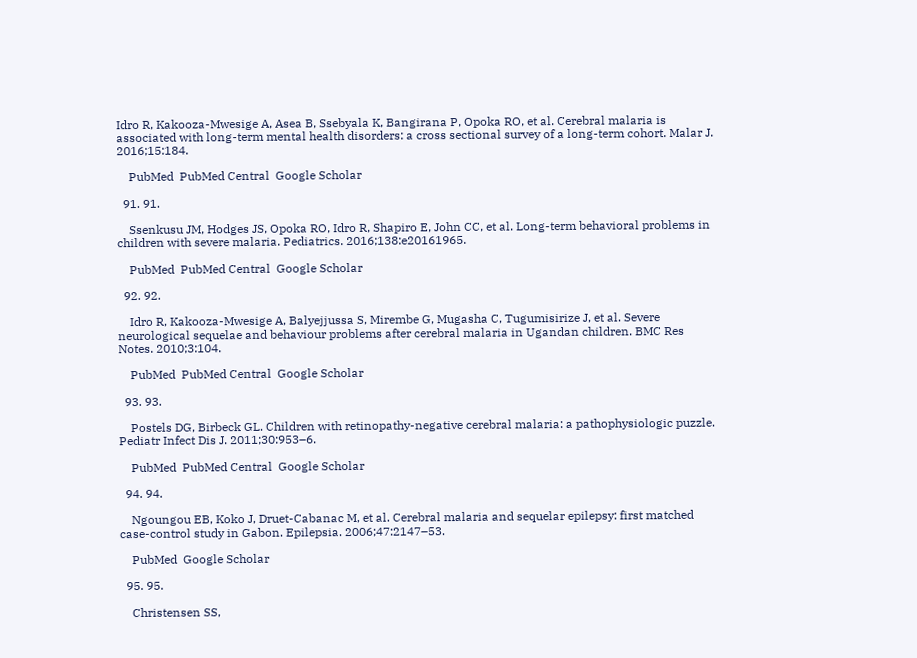Idro R, Kakooza-Mwesige A, Asea B, Ssebyala K, Bangirana P, Opoka RO, et al. Cerebral malaria is associated with long-term mental health disorders: a cross sectional survey of a long-term cohort. Malar J. 2016;15:184.

    PubMed  PubMed Central  Google Scholar

  91. 91.

    Ssenkusu JM, Hodges JS, Opoka RO, Idro R, Shapiro E, John CC, et al. Long-term behavioral problems in children with severe malaria. Pediatrics. 2016;138:e20161965.

    PubMed  PubMed Central  Google Scholar

  92. 92.

    Idro R, Kakooza-Mwesige A, Balyejjussa S, Mirembe G, Mugasha C, Tugumisirize J, et al. Severe neurological sequelae and behaviour problems after cerebral malaria in Ugandan children. BMC Res Notes. 2010;3:104.

    PubMed  PubMed Central  Google Scholar

  93. 93.

    Postels DG, Birbeck GL. Children with retinopathy-negative cerebral malaria: a pathophysiologic puzzle. Pediatr Infect Dis J. 2011;30:953–6.

    PubMed  PubMed Central  Google Scholar

  94. 94.

    Ngoungou EB, Koko J, Druet-Cabanac M, et al. Cerebral malaria and sequelar epilepsy: first matched case-control study in Gabon. Epilepsia. 2006;47:2147–53.

    PubMed  Google Scholar

  95. 95.

    Christensen SS,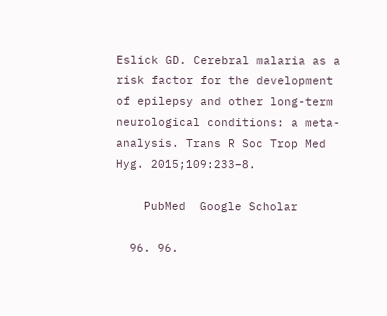Eslick GD. Cerebral malaria as a risk factor for the development of epilepsy and other long-term neurological conditions: a meta-analysis. Trans R Soc Trop Med Hyg. 2015;109:233–8.

    PubMed  Google Scholar

  96. 96.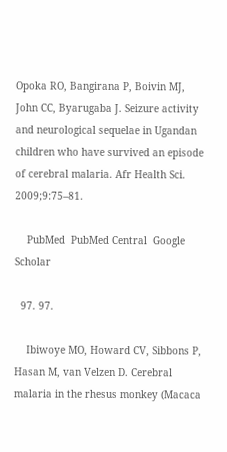Opoka RO, Bangirana P, Boivin MJ, John CC, Byarugaba J. Seizure activity and neurological sequelae in Ugandan children who have survived an episode of cerebral malaria. Afr Health Sci. 2009;9:75–81.

    PubMed  PubMed Central  Google Scholar

  97. 97.

    Ibiwoye MO, Howard CV, Sibbons P, Hasan M, van Velzen D. Cerebral malaria in the rhesus monkey (Macaca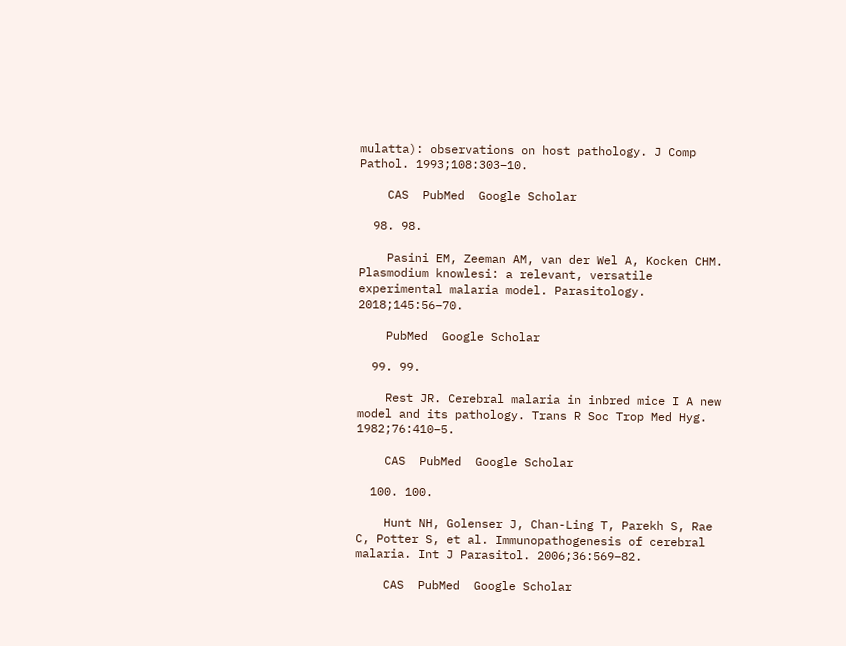mulatta): observations on host pathology. J Comp Pathol. 1993;108:303–10.

    CAS  PubMed  Google Scholar

  98. 98.

    Pasini EM, Zeeman AM, van der Wel A, Kocken CHM. Plasmodium knowlesi: a relevant, versatile experimental malaria model. Parasitology. 2018;145:56–70.

    PubMed  Google Scholar

  99. 99.

    Rest JR. Cerebral malaria in inbred mice I A new model and its pathology. Trans R Soc Trop Med Hyg. 1982;76:410–5.

    CAS  PubMed  Google Scholar

  100. 100.

    Hunt NH, Golenser J, Chan-Ling T, Parekh S, Rae C, Potter S, et al. Immunopathogenesis of cerebral malaria. Int J Parasitol. 2006;36:569–82.

    CAS  PubMed  Google Scholar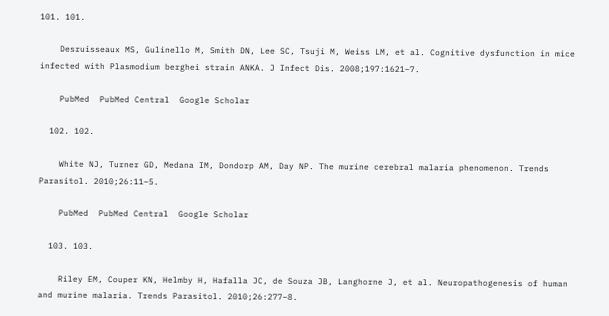101. 101.

    Desruisseaux MS, Gulinello M, Smith DN, Lee SC, Tsuji M, Weiss LM, et al. Cognitive dysfunction in mice infected with Plasmodium berghei strain ANKA. J Infect Dis. 2008;197:1621–7.

    PubMed  PubMed Central  Google Scholar

  102. 102.

    White NJ, Turner GD, Medana IM, Dondorp AM, Day NP. The murine cerebral malaria phenomenon. Trends Parasitol. 2010;26:11–5.

    PubMed  PubMed Central  Google Scholar

  103. 103.

    Riley EM, Couper KN, Helmby H, Hafalla JC, de Souza JB, Langhorne J, et al. Neuropathogenesis of human and murine malaria. Trends Parasitol. 2010;26:277–8.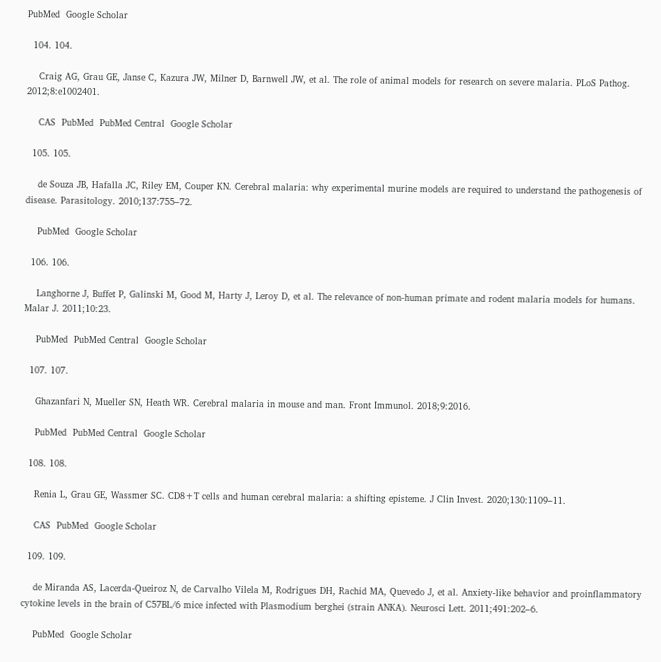PubMed  Google Scholar

  104. 104.

    Craig AG, Grau GE, Janse C, Kazura JW, Milner D, Barnwell JW, et al. The role of animal models for research on severe malaria. PLoS Pathog. 2012;8:e1002401.

    CAS  PubMed  PubMed Central  Google Scholar

  105. 105.

    de Souza JB, Hafalla JC, Riley EM, Couper KN. Cerebral malaria: why experimental murine models are required to understand the pathogenesis of disease. Parasitology. 2010;137:755–72.

    PubMed  Google Scholar

  106. 106.

    Langhorne J, Buffet P, Galinski M, Good M, Harty J, Leroy D, et al. The relevance of non-human primate and rodent malaria models for humans. Malar J. 2011;10:23.

    PubMed  PubMed Central  Google Scholar

  107. 107.

    Ghazanfari N, Mueller SN, Heath WR. Cerebral malaria in mouse and man. Front Immunol. 2018;9:2016.

    PubMed  PubMed Central  Google Scholar

  108. 108.

    Renia L, Grau GE, Wassmer SC. CD8+T cells and human cerebral malaria: a shifting episteme. J Clin Invest. 2020;130:1109–11.

    CAS  PubMed  Google Scholar

  109. 109.

    de Miranda AS, Lacerda-Queiroz N, de Carvalho Vilela M, Rodrigues DH, Rachid MA, Quevedo J, et al. Anxiety-like behavior and proinflammatory cytokine levels in the brain of C57BL/6 mice infected with Plasmodium berghei (strain ANKA). Neurosci Lett. 2011;491:202–6.

    PubMed  Google Scholar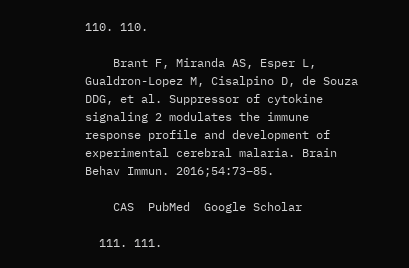110. 110.

    Brant F, Miranda AS, Esper L, Gualdron-Lopez M, Cisalpino D, de Souza DDG, et al. Suppressor of cytokine signaling 2 modulates the immune response profile and development of experimental cerebral malaria. Brain Behav Immun. 2016;54:73–85.

    CAS  PubMed  Google Scholar

  111. 111.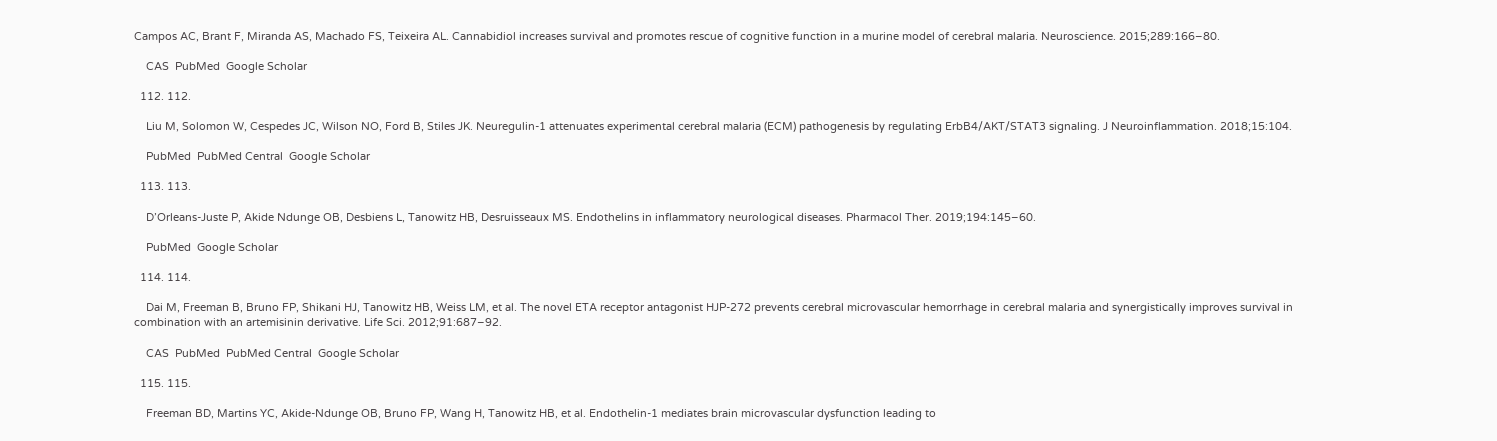Campos AC, Brant F, Miranda AS, Machado FS, Teixeira AL. Cannabidiol increases survival and promotes rescue of cognitive function in a murine model of cerebral malaria. Neuroscience. 2015;289:166–80.

    CAS  PubMed  Google Scholar

  112. 112.

    Liu M, Solomon W, Cespedes JC, Wilson NO, Ford B, Stiles JK. Neuregulin-1 attenuates experimental cerebral malaria (ECM) pathogenesis by regulating ErbB4/AKT/STAT3 signaling. J Neuroinflammation. 2018;15:104.

    PubMed  PubMed Central  Google Scholar

  113. 113.

    D’Orleans-Juste P, Akide Ndunge OB, Desbiens L, Tanowitz HB, Desruisseaux MS. Endothelins in inflammatory neurological diseases. Pharmacol Ther. 2019;194:145–60.

    PubMed  Google Scholar

  114. 114.

    Dai M, Freeman B, Bruno FP, Shikani HJ, Tanowitz HB, Weiss LM, et al. The novel ETA receptor antagonist HJP-272 prevents cerebral microvascular hemorrhage in cerebral malaria and synergistically improves survival in combination with an artemisinin derivative. Life Sci. 2012;91:687–92.

    CAS  PubMed  PubMed Central  Google Scholar

  115. 115.

    Freeman BD, Martins YC, Akide-Ndunge OB, Bruno FP, Wang H, Tanowitz HB, et al. Endothelin-1 mediates brain microvascular dysfunction leading to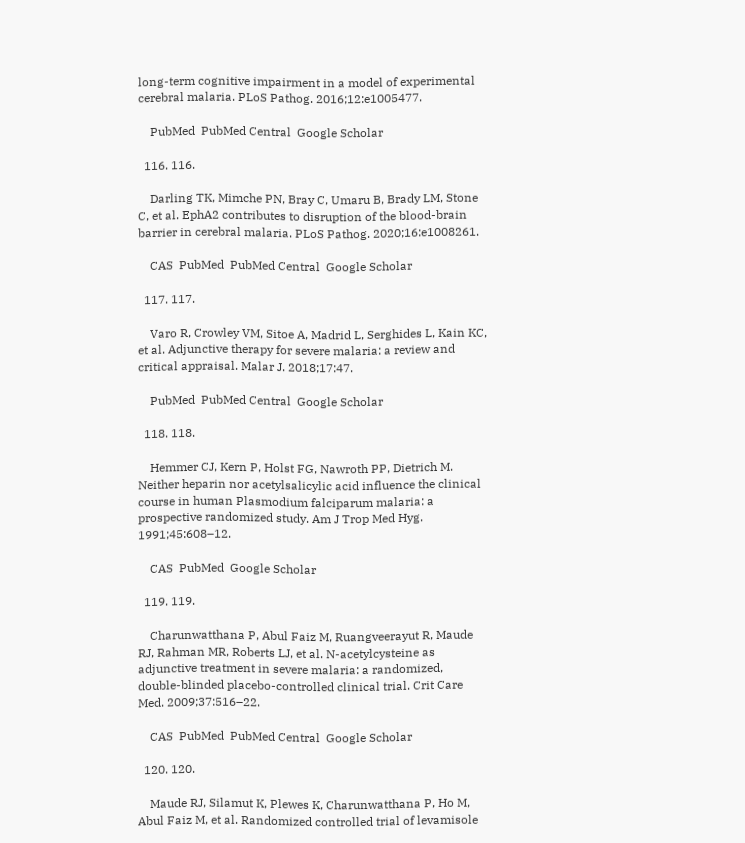long-term cognitive impairment in a model of experimental cerebral malaria. PLoS Pathog. 2016;12:e1005477.

    PubMed  PubMed Central  Google Scholar

  116. 116.

    Darling TK, Mimche PN, Bray C, Umaru B, Brady LM, Stone C, et al. EphA2 contributes to disruption of the blood-brain barrier in cerebral malaria. PLoS Pathog. 2020;16:e1008261.

    CAS  PubMed  PubMed Central  Google Scholar

  117. 117.

    Varo R, Crowley VM, Sitoe A, Madrid L, Serghides L, Kain KC, et al. Adjunctive therapy for severe malaria: a review and critical appraisal. Malar J. 2018;17:47.

    PubMed  PubMed Central  Google Scholar

  118. 118.

    Hemmer CJ, Kern P, Holst FG, Nawroth PP, Dietrich M. Neither heparin nor acetylsalicylic acid influence the clinical course in human Plasmodium falciparum malaria: a prospective randomized study. Am J Trop Med Hyg. 1991;45:608–12.

    CAS  PubMed  Google Scholar

  119. 119.

    Charunwatthana P, Abul Faiz M, Ruangveerayut R, Maude RJ, Rahman MR, Roberts LJ, et al. N-acetylcysteine as adjunctive treatment in severe malaria: a randomized, double-blinded placebo-controlled clinical trial. Crit Care Med. 2009;37:516–22.

    CAS  PubMed  PubMed Central  Google Scholar

  120. 120.

    Maude RJ, Silamut K, Plewes K, Charunwatthana P, Ho M, Abul Faiz M, et al. Randomized controlled trial of levamisole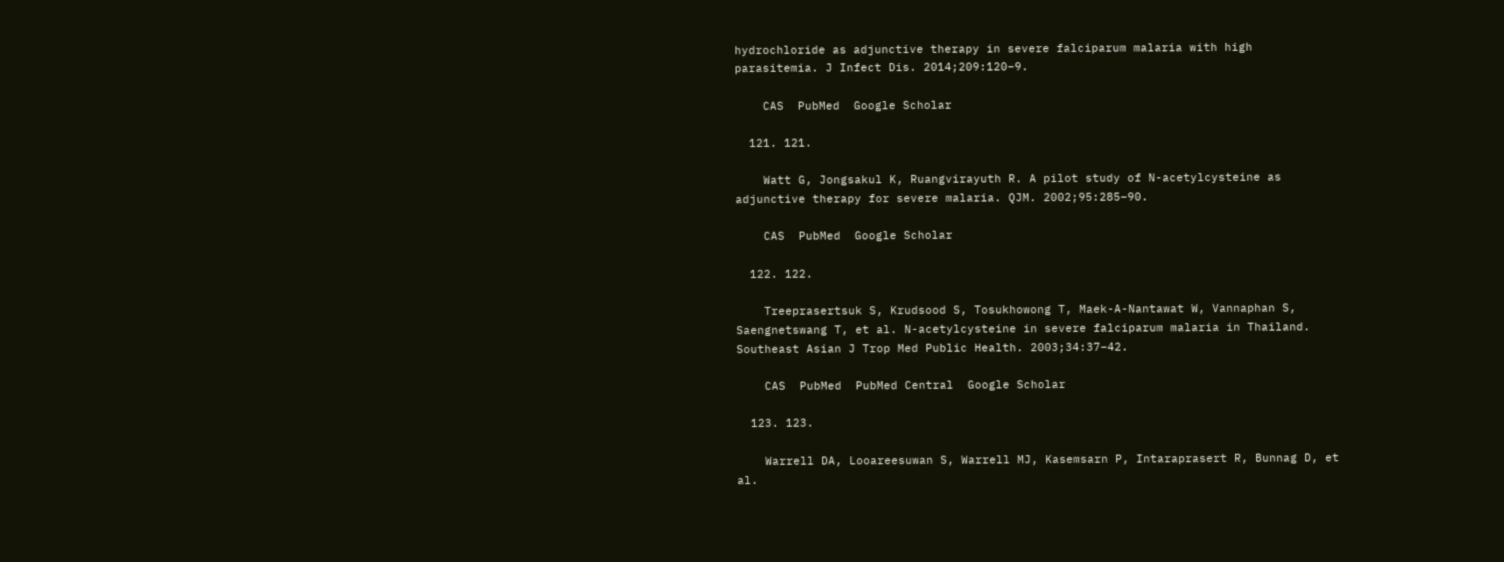hydrochloride as adjunctive therapy in severe falciparum malaria with high parasitemia. J Infect Dis. 2014;209:120–9.

    CAS  PubMed  Google Scholar

  121. 121.

    Watt G, Jongsakul K, Ruangvirayuth R. A pilot study of N-acetylcysteine as adjunctive therapy for severe malaria. QJM. 2002;95:285–90.

    CAS  PubMed  Google Scholar

  122. 122.

    Treeprasertsuk S, Krudsood S, Tosukhowong T, Maek-A-Nantawat W, Vannaphan S, Saengnetswang T, et al. N-acetylcysteine in severe falciparum malaria in Thailand. Southeast Asian J Trop Med Public Health. 2003;34:37–42.

    CAS  PubMed  PubMed Central  Google Scholar

  123. 123.

    Warrell DA, Looareesuwan S, Warrell MJ, Kasemsarn P, Intaraprasert R, Bunnag D, et al.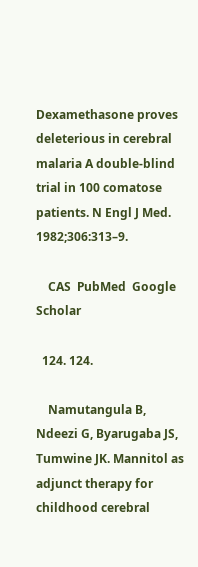Dexamethasone proves deleterious in cerebral malaria A double-blind trial in 100 comatose patients. N Engl J Med. 1982;306:313–9.

    CAS  PubMed  Google Scholar

  124. 124.

    Namutangula B, Ndeezi G, Byarugaba JS, Tumwine JK. Mannitol as adjunct therapy for childhood cerebral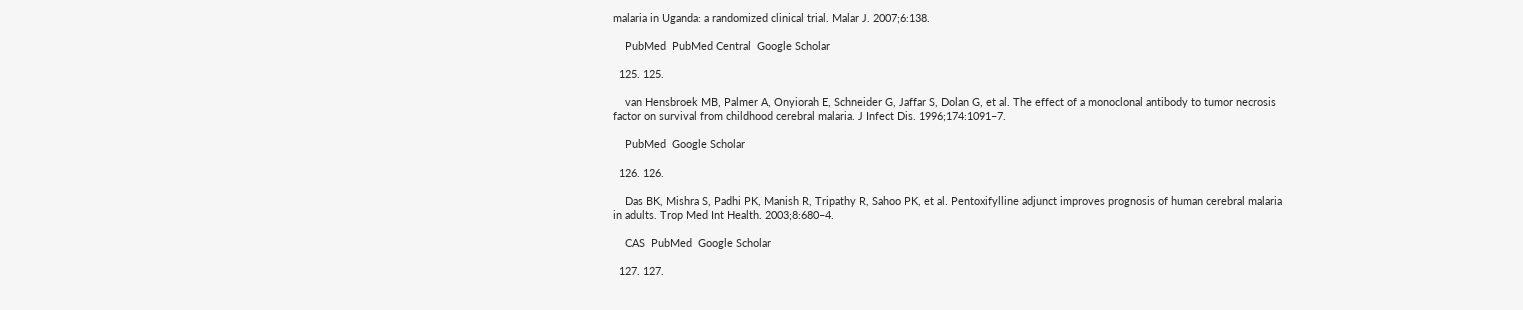malaria in Uganda: a randomized clinical trial. Malar J. 2007;6:138.

    PubMed  PubMed Central  Google Scholar

  125. 125.

    van Hensbroek MB, Palmer A, Onyiorah E, Schneider G, Jaffar S, Dolan G, et al. The effect of a monoclonal antibody to tumor necrosis factor on survival from childhood cerebral malaria. J Infect Dis. 1996;174:1091–7.

    PubMed  Google Scholar

  126. 126.

    Das BK, Mishra S, Padhi PK, Manish R, Tripathy R, Sahoo PK, et al. Pentoxifylline adjunct improves prognosis of human cerebral malaria in adults. Trop Med Int Health. 2003;8:680–4.

    CAS  PubMed  Google Scholar

  127. 127.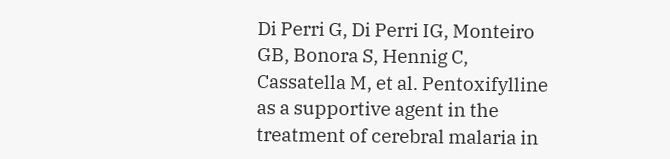Di Perri G, Di Perri IG, Monteiro GB, Bonora S, Hennig C, Cassatella M, et al. Pentoxifylline as a supportive agent in the treatment of cerebral malaria in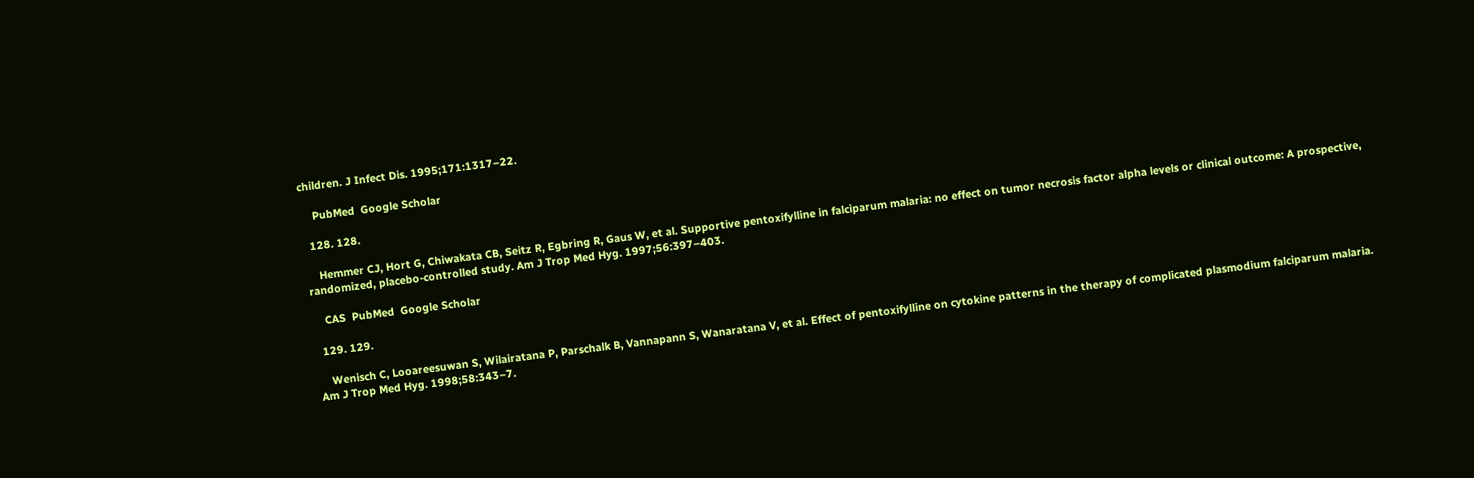children. J Infect Dis. 1995;171:1317–22.

    PubMed  Google Scholar

  128. 128.

    Hemmer CJ, Hort G, Chiwakata CB, Seitz R, Egbring R, Gaus W, et al. Supportive pentoxifylline in falciparum malaria: no effect on tumor necrosis factor alpha levels or clinical outcome: A prospective, randomized, placebo-controlled study. Am J Trop Med Hyg. 1997;56:397–403.

    CAS  PubMed  Google Scholar

  129. 129.

    Wenisch C, Looareesuwan S, Wilairatana P, Parschalk B, Vannapann S, Wanaratana V, et al. Effect of pentoxifylline on cytokine patterns in the therapy of complicated plasmodium falciparum malaria. Am J Trop Med Hyg. 1998;58:343–7.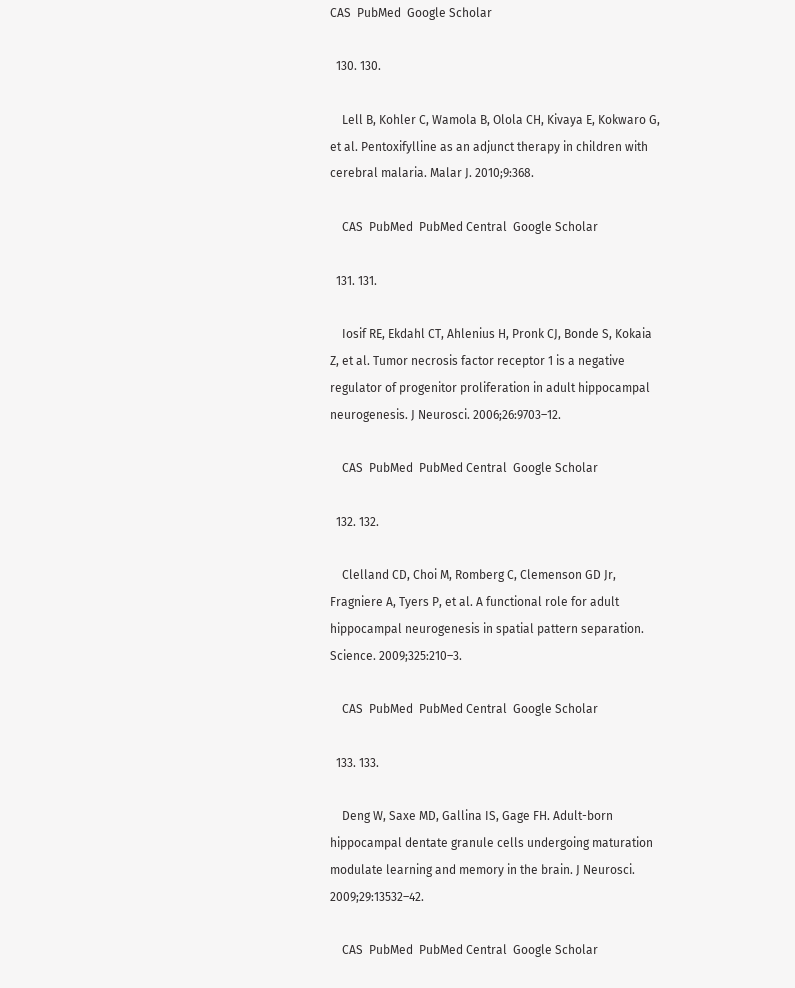CAS  PubMed  Google Scholar

  130. 130.

    Lell B, Kohler C, Wamola B, Olola CH, Kivaya E, Kokwaro G, et al. Pentoxifylline as an adjunct therapy in children with cerebral malaria. Malar J. 2010;9:368.

    CAS  PubMed  PubMed Central  Google Scholar

  131. 131.

    Iosif RE, Ekdahl CT, Ahlenius H, Pronk CJ, Bonde S, Kokaia Z, et al. Tumor necrosis factor receptor 1 is a negative regulator of progenitor proliferation in adult hippocampal neurogenesis. J Neurosci. 2006;26:9703–12.

    CAS  PubMed  PubMed Central  Google Scholar

  132. 132.

    Clelland CD, Choi M, Romberg C, Clemenson GD Jr, Fragniere A, Tyers P, et al. A functional role for adult hippocampal neurogenesis in spatial pattern separation. Science. 2009;325:210–3.

    CAS  PubMed  PubMed Central  Google Scholar

  133. 133.

    Deng W, Saxe MD, Gallina IS, Gage FH. Adult-born hippocampal dentate granule cells undergoing maturation modulate learning and memory in the brain. J Neurosci. 2009;29:13532–42.

    CAS  PubMed  PubMed Central  Google Scholar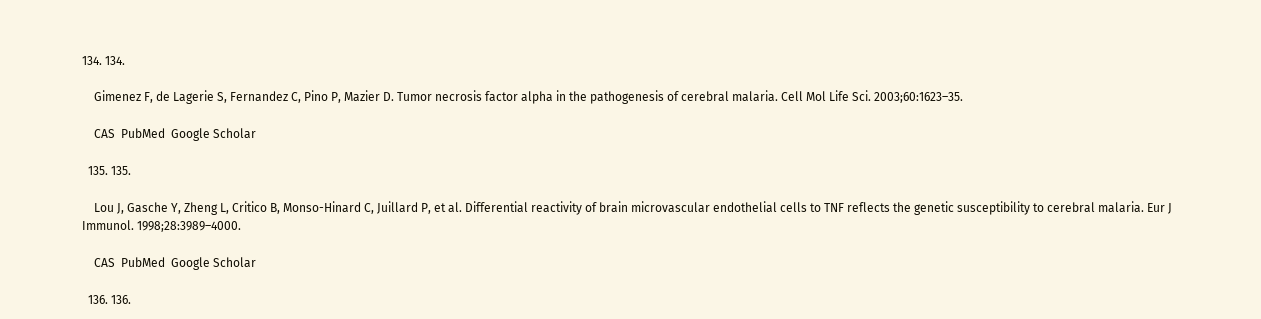134. 134.

    Gimenez F, de Lagerie S, Fernandez C, Pino P, Mazier D. Tumor necrosis factor alpha in the pathogenesis of cerebral malaria. Cell Mol Life Sci. 2003;60:1623–35.

    CAS  PubMed  Google Scholar

  135. 135.

    Lou J, Gasche Y, Zheng L, Critico B, Monso-Hinard C, Juillard P, et al. Differential reactivity of brain microvascular endothelial cells to TNF reflects the genetic susceptibility to cerebral malaria. Eur J Immunol. 1998;28:3989–4000.

    CAS  PubMed  Google Scholar

  136. 136.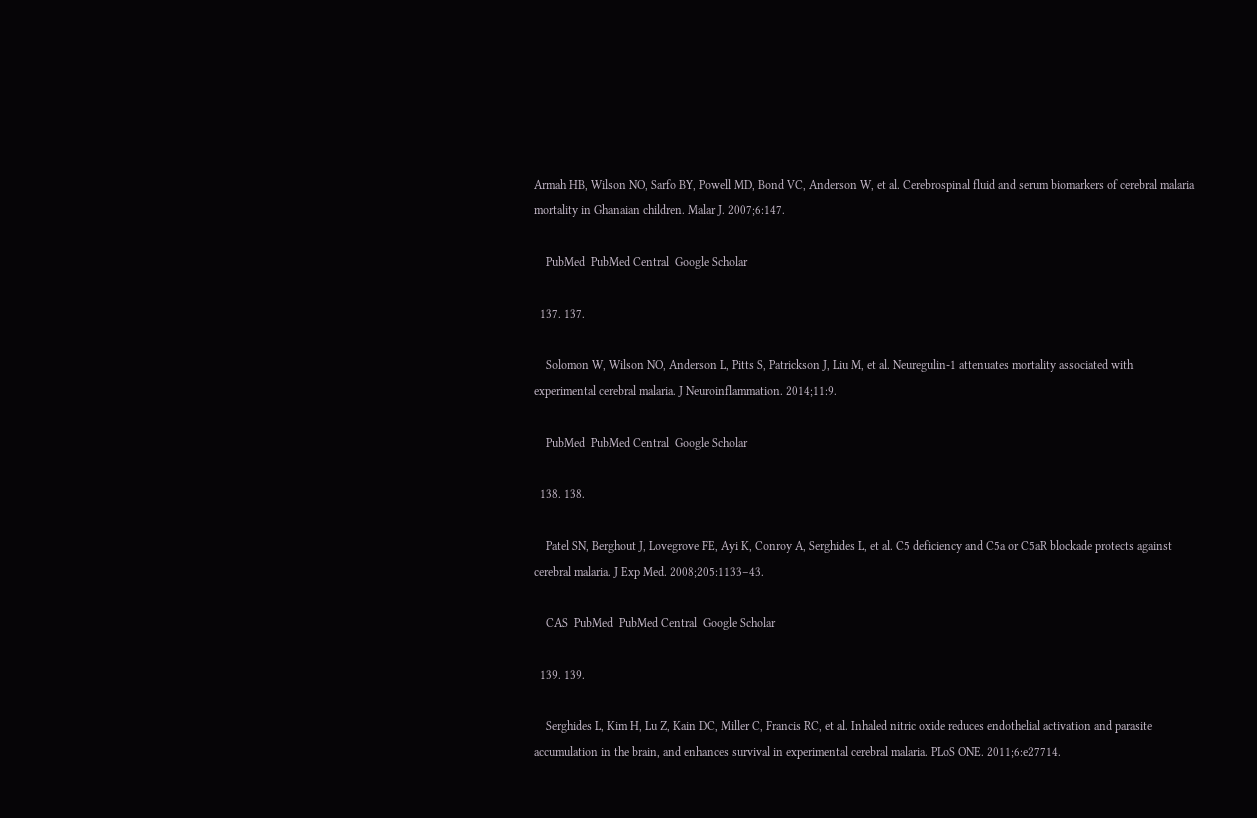Armah HB, Wilson NO, Sarfo BY, Powell MD, Bond VC, Anderson W, et al. Cerebrospinal fluid and serum biomarkers of cerebral malaria mortality in Ghanaian children. Malar J. 2007;6:147.

    PubMed  PubMed Central  Google Scholar

  137. 137.

    Solomon W, Wilson NO, Anderson L, Pitts S, Patrickson J, Liu M, et al. Neuregulin-1 attenuates mortality associated with experimental cerebral malaria. J Neuroinflammation. 2014;11:9.

    PubMed  PubMed Central  Google Scholar

  138. 138.

    Patel SN, Berghout J, Lovegrove FE, Ayi K, Conroy A, Serghides L, et al. C5 deficiency and C5a or C5aR blockade protects against cerebral malaria. J Exp Med. 2008;205:1133–43.

    CAS  PubMed  PubMed Central  Google Scholar

  139. 139.

    Serghides L, Kim H, Lu Z, Kain DC, Miller C, Francis RC, et al. Inhaled nitric oxide reduces endothelial activation and parasite accumulation in the brain, and enhances survival in experimental cerebral malaria. PLoS ONE. 2011;6:e27714.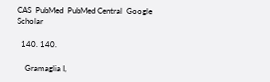CAS  PubMed  PubMed Central  Google Scholar

  140. 140.

    Gramaglia I,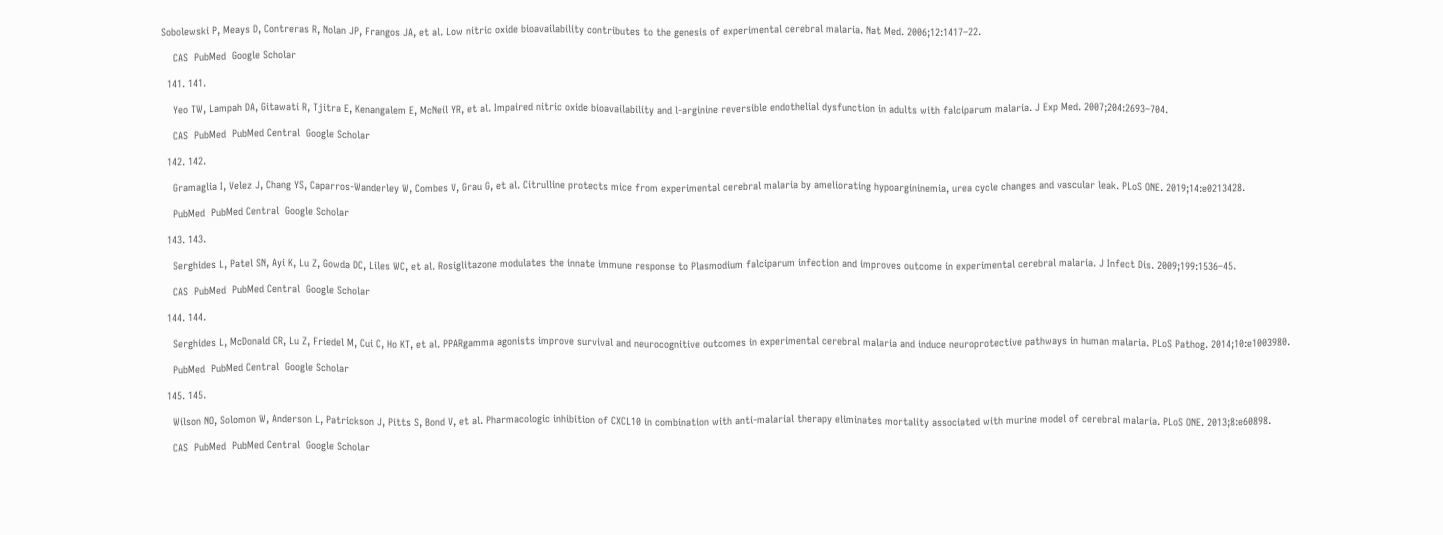Sobolewski P, Meays D, Contreras R, Nolan JP, Frangos JA, et al. Low nitric oxide bioavailability contributes to the genesis of experimental cerebral malaria. Nat Med. 2006;12:1417–22.

    CAS  PubMed  Google Scholar

  141. 141.

    Yeo TW, Lampah DA, Gitawati R, Tjitra E, Kenangalem E, McNeil YR, et al. Impaired nitric oxide bioavailability and l-arginine reversible endothelial dysfunction in adults with falciparum malaria. J Exp Med. 2007;204:2693–704.

    CAS  PubMed  PubMed Central  Google Scholar

  142. 142.

    Gramaglia I, Velez J, Chang YS, Caparros-Wanderley W, Combes V, Grau G, et al. Citrulline protects mice from experimental cerebral malaria by ameliorating hypoargininemia, urea cycle changes and vascular leak. PLoS ONE. 2019;14:e0213428.

    PubMed  PubMed Central  Google Scholar

  143. 143.

    Serghides L, Patel SN, Ayi K, Lu Z, Gowda DC, Liles WC, et al. Rosiglitazone modulates the innate immune response to Plasmodium falciparum infection and improves outcome in experimental cerebral malaria. J Infect Dis. 2009;199:1536–45.

    CAS  PubMed  PubMed Central  Google Scholar

  144. 144.

    Serghides L, McDonald CR, Lu Z, Friedel M, Cui C, Ho KT, et al. PPARgamma agonists improve survival and neurocognitive outcomes in experimental cerebral malaria and induce neuroprotective pathways in human malaria. PLoS Pathog. 2014;10:e1003980.

    PubMed  PubMed Central  Google Scholar

  145. 145.

    Wilson NO, Solomon W, Anderson L, Patrickson J, Pitts S, Bond V, et al. Pharmacologic inhibition of CXCL10 in combination with anti-malarial therapy eliminates mortality associated with murine model of cerebral malaria. PLoS ONE. 2013;8:e60898.

    CAS  PubMed  PubMed Central  Google Scholar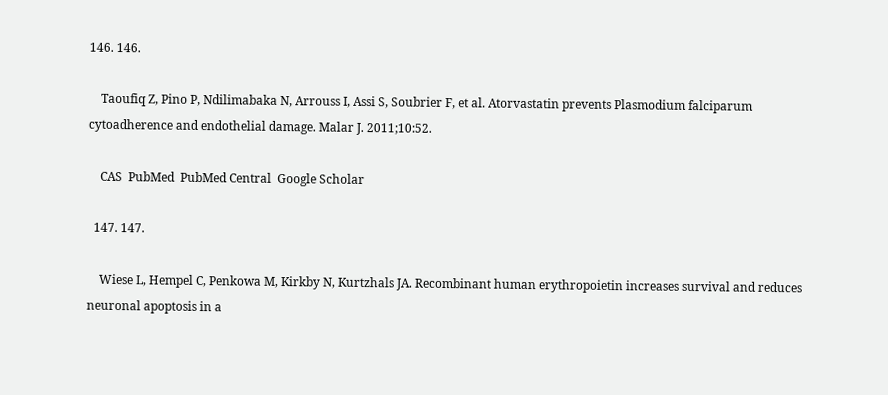146. 146.

    Taoufiq Z, Pino P, Ndilimabaka N, Arrouss I, Assi S, Soubrier F, et al. Atorvastatin prevents Plasmodium falciparum cytoadherence and endothelial damage. Malar J. 2011;10:52.

    CAS  PubMed  PubMed Central  Google Scholar

  147. 147.

    Wiese L, Hempel C, Penkowa M, Kirkby N, Kurtzhals JA. Recombinant human erythropoietin increases survival and reduces neuronal apoptosis in a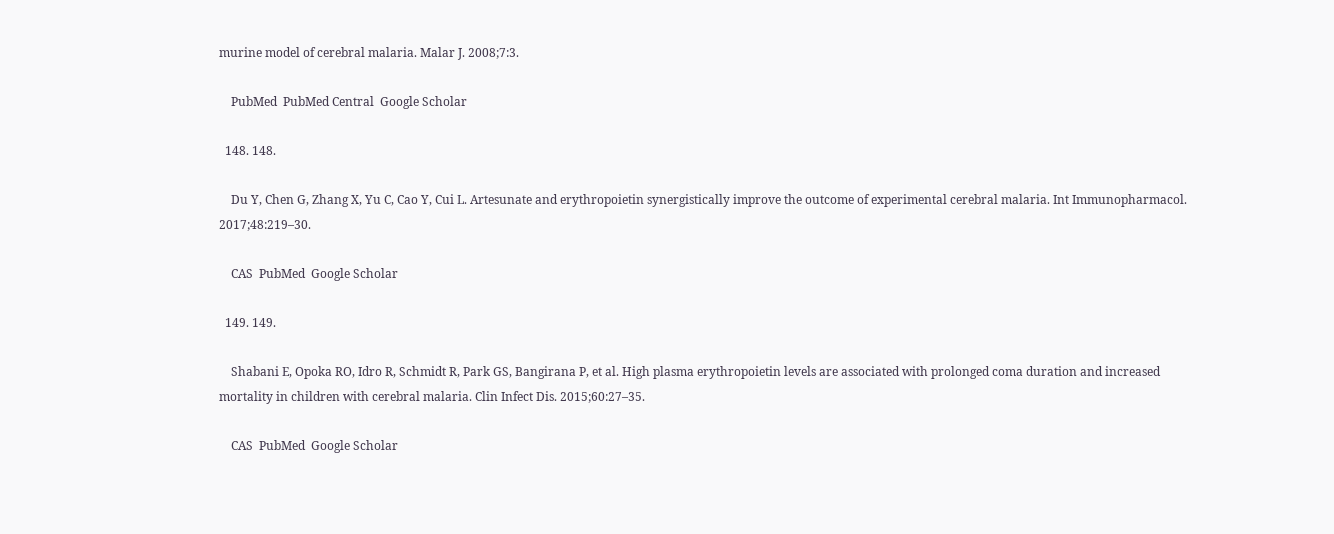murine model of cerebral malaria. Malar J. 2008;7:3.

    PubMed  PubMed Central  Google Scholar

  148. 148.

    Du Y, Chen G, Zhang X, Yu C, Cao Y, Cui L. Artesunate and erythropoietin synergistically improve the outcome of experimental cerebral malaria. Int Immunopharmacol. 2017;48:219–30.

    CAS  PubMed  Google Scholar

  149. 149.

    Shabani E, Opoka RO, Idro R, Schmidt R, Park GS, Bangirana P, et al. High plasma erythropoietin levels are associated with prolonged coma duration and increased mortality in children with cerebral malaria. Clin Infect Dis. 2015;60:27–35.

    CAS  PubMed  Google Scholar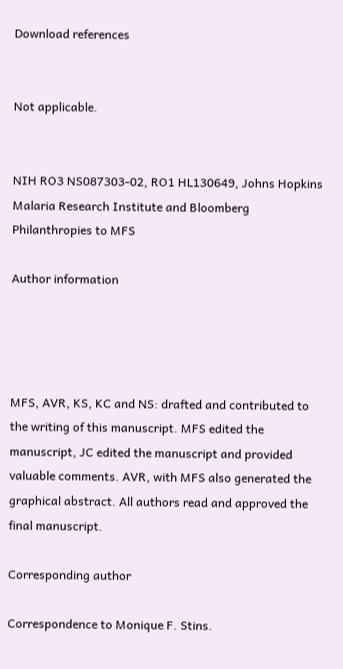Download references


Not applicable.


NIH RO3 NS087303-02, RO1 HL130649, Johns Hopkins Malaria Research Institute and Bloomberg Philanthropies to MFS

Author information




MFS, AVR, KS, KC and NS: drafted and contributed to the writing of this manuscript. MFS edited the manuscript, JC edited the manuscript and provided valuable comments. AVR, with MFS also generated the graphical abstract. All authors read and approved the final manuscript.

Corresponding author

Correspondence to Monique F. Stins.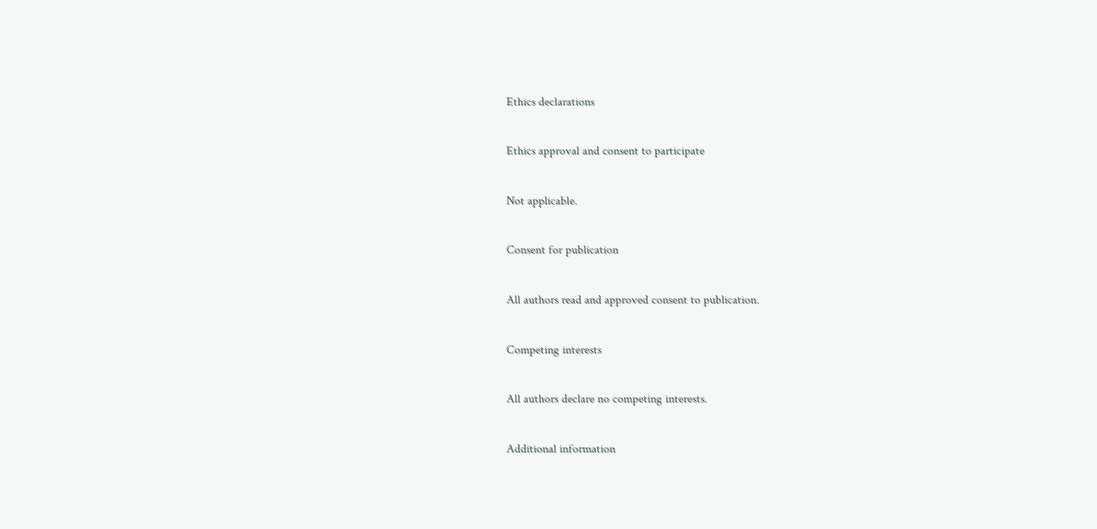Ethics declarations

Ethics approval and consent to participate

Not applicable.

Consent for publication

All authors read and approved consent to publication.

Competing interests

All authors declare no competing interests.

Additional information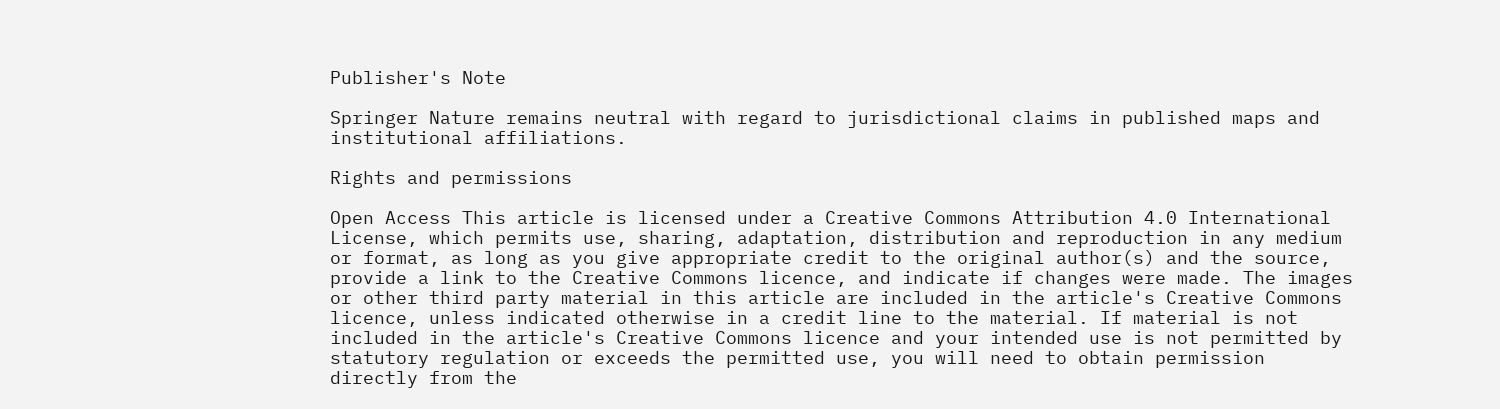Publisher's Note

Springer Nature remains neutral with regard to jurisdictional claims in published maps and institutional affiliations.

Rights and permissions

Open Access This article is licensed under a Creative Commons Attribution 4.0 International License, which permits use, sharing, adaptation, distribution and reproduction in any medium or format, as long as you give appropriate credit to the original author(s) and the source, provide a link to the Creative Commons licence, and indicate if changes were made. The images or other third party material in this article are included in the article's Creative Commons licence, unless indicated otherwise in a credit line to the material. If material is not included in the article's Creative Commons licence and your intended use is not permitted by statutory regulation or exceeds the permitted use, you will need to obtain permission directly from the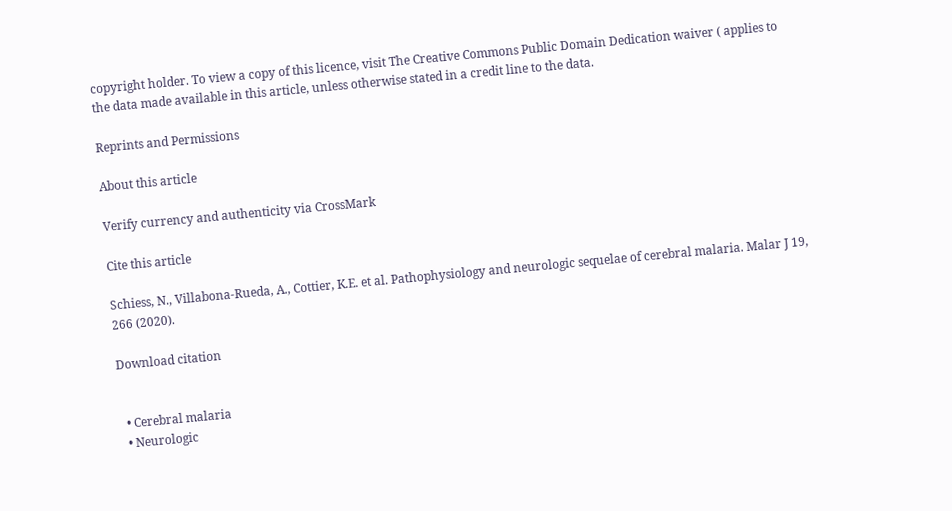copyright holder. To view a copy of this licence, visit The Creative Commons Public Domain Dedication waiver ( applies to the data made available in this article, unless otherwise stated in a credit line to the data.

Reprints and Permissions

About this article

Verify currency and authenticity via CrossMark

Cite this article

Schiess, N., Villabona-Rueda, A., Cottier, K.E. et al. Pathophysiology and neurologic sequelae of cerebral malaria. Malar J 19, 266 (2020).

Download citation


  • Cerebral malaria
  • Neurologic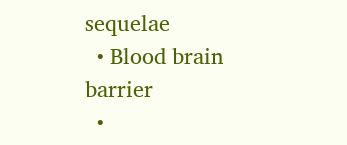sequelae
  • Blood brain barrier
  •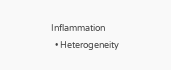Inflammation
  • Heterogeneity